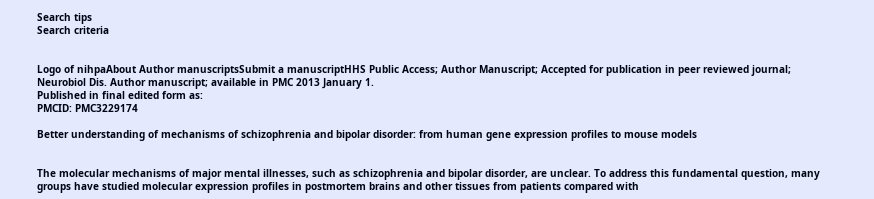Search tips
Search criteria


Logo of nihpaAbout Author manuscriptsSubmit a manuscriptHHS Public Access; Author Manuscript; Accepted for publication in peer reviewed journal;
Neurobiol Dis. Author manuscript; available in PMC 2013 January 1.
Published in final edited form as:
PMCID: PMC3229174

Better understanding of mechanisms of schizophrenia and bipolar disorder: from human gene expression profiles to mouse models


The molecular mechanisms of major mental illnesses, such as schizophrenia and bipolar disorder, are unclear. To address this fundamental question, many groups have studied molecular expression profiles in postmortem brains and other tissues from patients compared with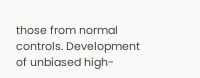those from normal controls. Development of unbiased high-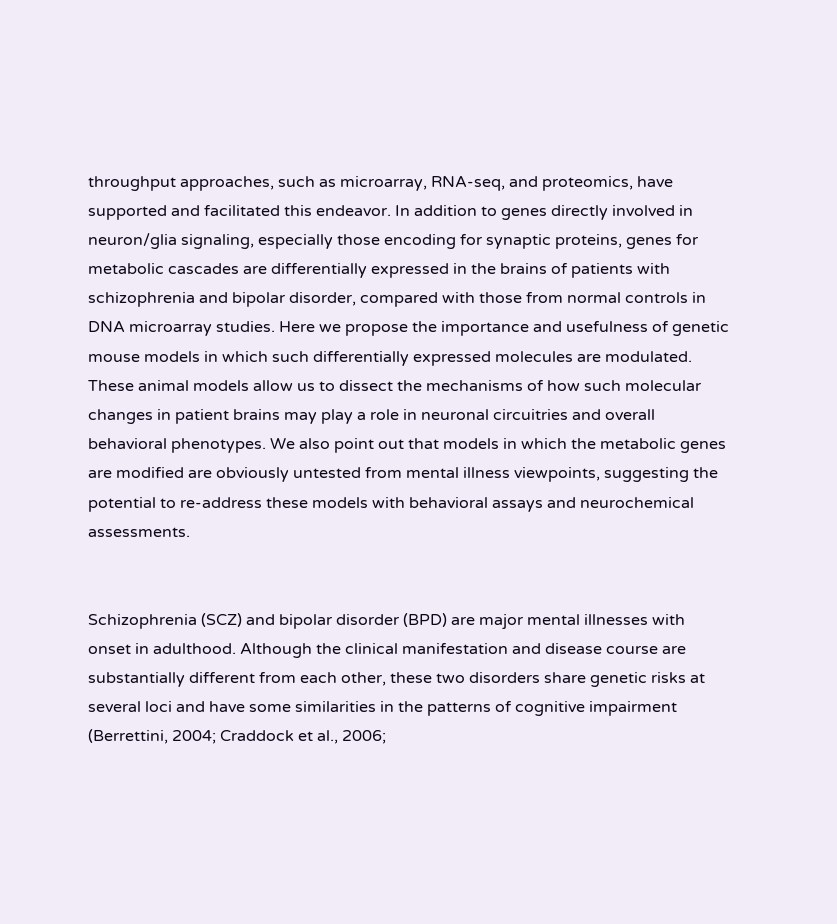throughput approaches, such as microarray, RNA-seq, and proteomics, have supported and facilitated this endeavor. In addition to genes directly involved in neuron/glia signaling, especially those encoding for synaptic proteins, genes for metabolic cascades are differentially expressed in the brains of patients with schizophrenia and bipolar disorder, compared with those from normal controls in DNA microarray studies. Here we propose the importance and usefulness of genetic mouse models in which such differentially expressed molecules are modulated. These animal models allow us to dissect the mechanisms of how such molecular changes in patient brains may play a role in neuronal circuitries and overall behavioral phenotypes. We also point out that models in which the metabolic genes are modified are obviously untested from mental illness viewpoints, suggesting the potential to re-address these models with behavioral assays and neurochemical assessments.


Schizophrenia (SCZ) and bipolar disorder (BPD) are major mental illnesses with onset in adulthood. Although the clinical manifestation and disease course are substantially different from each other, these two disorders share genetic risks at several loci and have some similarities in the patterns of cognitive impairment (Berrettini, 2004; Craddock et al., 2006;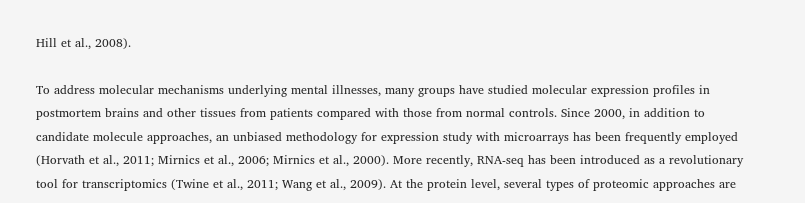Hill et al., 2008).

To address molecular mechanisms underlying mental illnesses, many groups have studied molecular expression profiles in postmortem brains and other tissues from patients compared with those from normal controls. Since 2000, in addition to candidate molecule approaches, an unbiased methodology for expression study with microarrays has been frequently employed (Horvath et al., 2011; Mirnics et al., 2006; Mirnics et al., 2000). More recently, RNA-seq has been introduced as a revolutionary tool for transcriptomics (Twine et al., 2011; Wang et al., 2009). At the protein level, several types of proteomic approaches are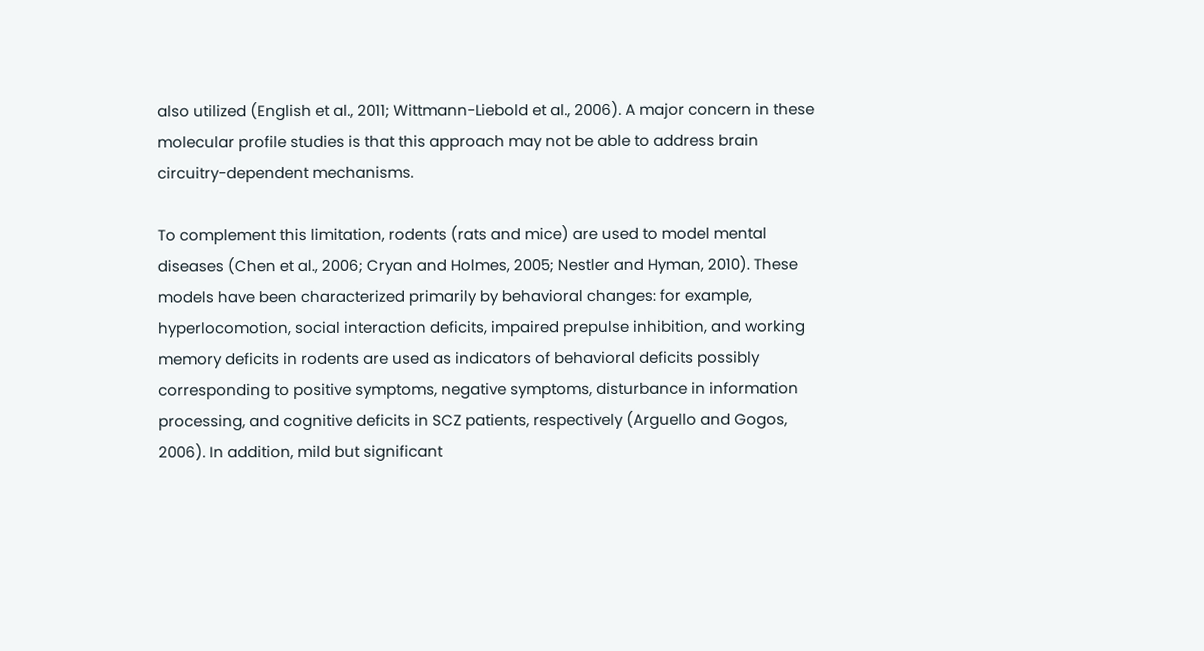also utilized (English et al., 2011; Wittmann-Liebold et al., 2006). A major concern in these molecular profile studies is that this approach may not be able to address brain circuitry-dependent mechanisms.

To complement this limitation, rodents (rats and mice) are used to model mental diseases (Chen et al., 2006; Cryan and Holmes, 2005; Nestler and Hyman, 2010). These models have been characterized primarily by behavioral changes: for example, hyperlocomotion, social interaction deficits, impaired prepulse inhibition, and working memory deficits in rodents are used as indicators of behavioral deficits possibly corresponding to positive symptoms, negative symptoms, disturbance in information processing, and cognitive deficits in SCZ patients, respectively (Arguello and Gogos, 2006). In addition, mild but significant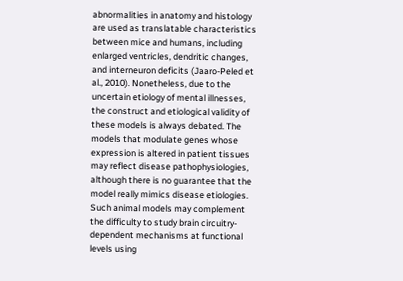abnormalities in anatomy and histology are used as translatable characteristics between mice and humans, including enlarged ventricles, dendritic changes, and interneuron deficits (Jaaro-Peled et al., 2010). Nonetheless, due to the uncertain etiology of mental illnesses, the construct and etiological validity of these models is always debated. The models that modulate genes whose expression is altered in patient tissues may reflect disease pathophysiologies, although there is no guarantee that the model really mimics disease etiologies. Such animal models may complement the difficulty to study brain circuitry-dependent mechanisms at functional levels using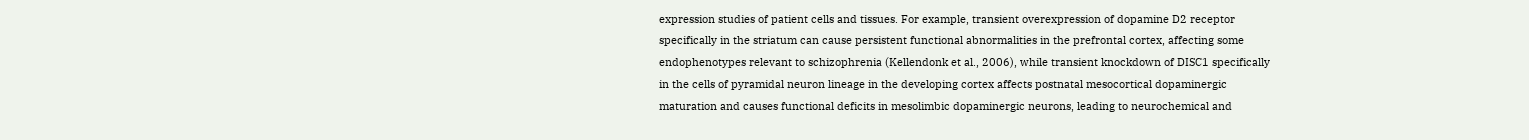expression studies of patient cells and tissues. For example, transient overexpression of dopamine D2 receptor specifically in the striatum can cause persistent functional abnormalities in the prefrontal cortex, affecting some endophenotypes relevant to schizophrenia (Kellendonk et al., 2006), while transient knockdown of DISC1 specifically in the cells of pyramidal neuron lineage in the developing cortex affects postnatal mesocortical dopaminergic maturation and causes functional deficits in mesolimbic dopaminergic neurons, leading to neurochemical and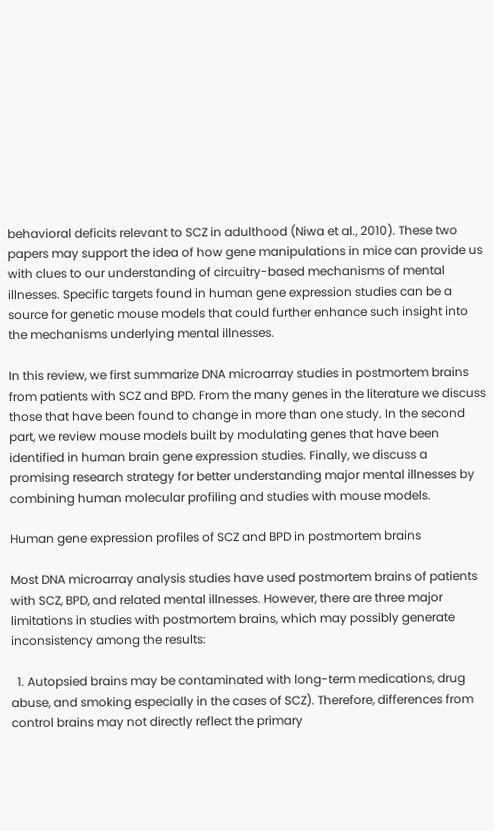behavioral deficits relevant to SCZ in adulthood (Niwa et al., 2010). These two papers may support the idea of how gene manipulations in mice can provide us with clues to our understanding of circuitry-based mechanisms of mental illnesses. Specific targets found in human gene expression studies can be a source for genetic mouse models that could further enhance such insight into the mechanisms underlying mental illnesses.

In this review, we first summarize DNA microarray studies in postmortem brains from patients with SCZ and BPD. From the many genes in the literature we discuss those that have been found to change in more than one study. In the second part, we review mouse models built by modulating genes that have been identified in human brain gene expression studies. Finally, we discuss a promising research strategy for better understanding major mental illnesses by combining human molecular profiling and studies with mouse models.

Human gene expression profiles of SCZ and BPD in postmortem brains

Most DNA microarray analysis studies have used postmortem brains of patients with SCZ, BPD, and related mental illnesses. However, there are three major limitations in studies with postmortem brains, which may possibly generate inconsistency among the results:

  1. Autopsied brains may be contaminated with long-term medications, drug abuse, and smoking especially in the cases of SCZ). Therefore, differences from control brains may not directly reflect the primary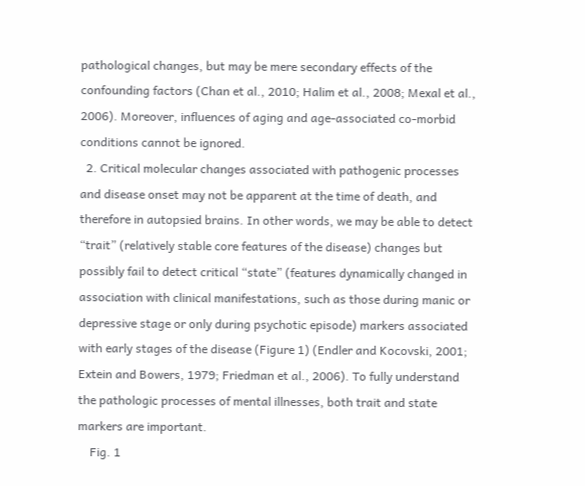pathological changes, but may be mere secondary effects of the confounding factors (Chan et al., 2010; Halim et al., 2008; Mexal et al., 2006). Moreover, influences of aging and age-associated co-morbid conditions cannot be ignored.
  2. Critical molecular changes associated with pathogenic processes and disease onset may not be apparent at the time of death, and therefore in autopsied brains. In other words, we may be able to detect “trait” (relatively stable core features of the disease) changes but possibly fail to detect critical “state” (features dynamically changed in association with clinical manifestations, such as those during manic or depressive stage or only during psychotic episode) markers associated with early stages of the disease (Figure 1) (Endler and Kocovski, 2001; Extein and Bowers, 1979; Friedman et al., 2006). To fully understand the pathologic processes of mental illnesses, both trait and state markers are important.
    Fig. 1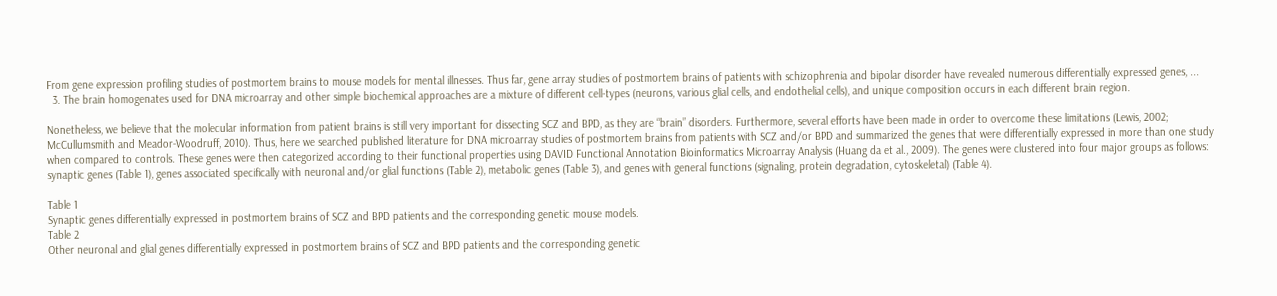From gene expression profiling studies of postmortem brains to mouse models for mental illnesses. Thus far, gene array studies of postmortem brains of patients with schizophrenia and bipolar disorder have revealed numerous differentially expressed genes, ...
  3. The brain homogenates used for DNA microarray and other simple biochemical approaches are a mixture of different cell-types (neurons, various glial cells, and endothelial cells), and unique composition occurs in each different brain region.

Nonetheless, we believe that the molecular information from patient brains is still very important for dissecting SCZ and BPD, as they are “brain” disorders. Furthermore, several efforts have been made in order to overcome these limitations (Lewis, 2002; McCullumsmith and Meador-Woodruff, 2010). Thus, here we searched published literature for DNA microarray studies of postmortem brains from patients with SCZ and/or BPD and summarized the genes that were differentially expressed in more than one study when compared to controls. These genes were then categorized according to their functional properties using DAVID Functional Annotation Bioinformatics Microarray Analysis (Huang da et al., 2009). The genes were clustered into four major groups as follows: synaptic genes (Table 1), genes associated specifically with neuronal and/or glial functions (Table 2), metabolic genes (Table 3), and genes with general functions (signaling, protein degradation, cytoskeletal) (Table 4).

Table 1
Synaptic genes differentially expressed in postmortem brains of SCZ and BPD patients and the corresponding genetic mouse models.
Table 2
Other neuronal and glial genes differentially expressed in postmortem brains of SCZ and BPD patients and the corresponding genetic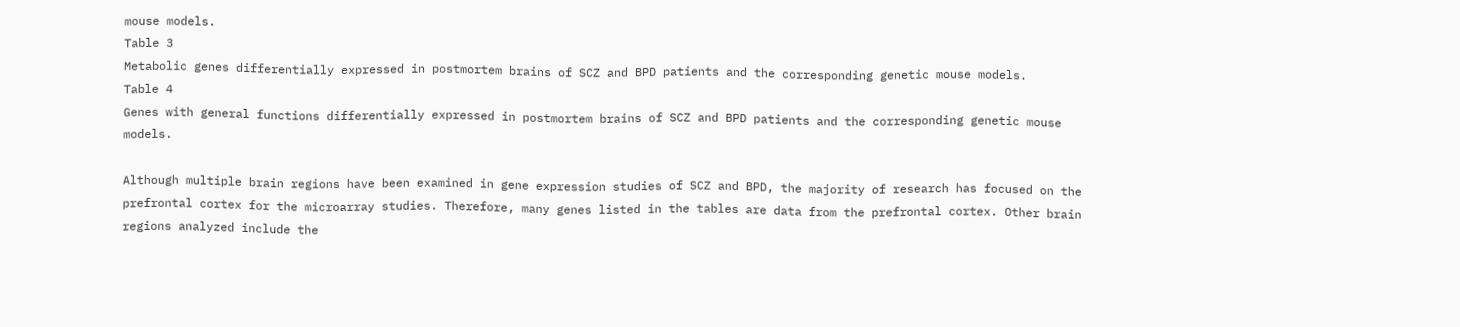mouse models.
Table 3
Metabolic genes differentially expressed in postmortem brains of SCZ and BPD patients and the corresponding genetic mouse models.
Table 4
Genes with general functions differentially expressed in postmortem brains of SCZ and BPD patients and the corresponding genetic mouse models.

Although multiple brain regions have been examined in gene expression studies of SCZ and BPD, the majority of research has focused on the prefrontal cortex for the microarray studies. Therefore, many genes listed in the tables are data from the prefrontal cortex. Other brain regions analyzed include the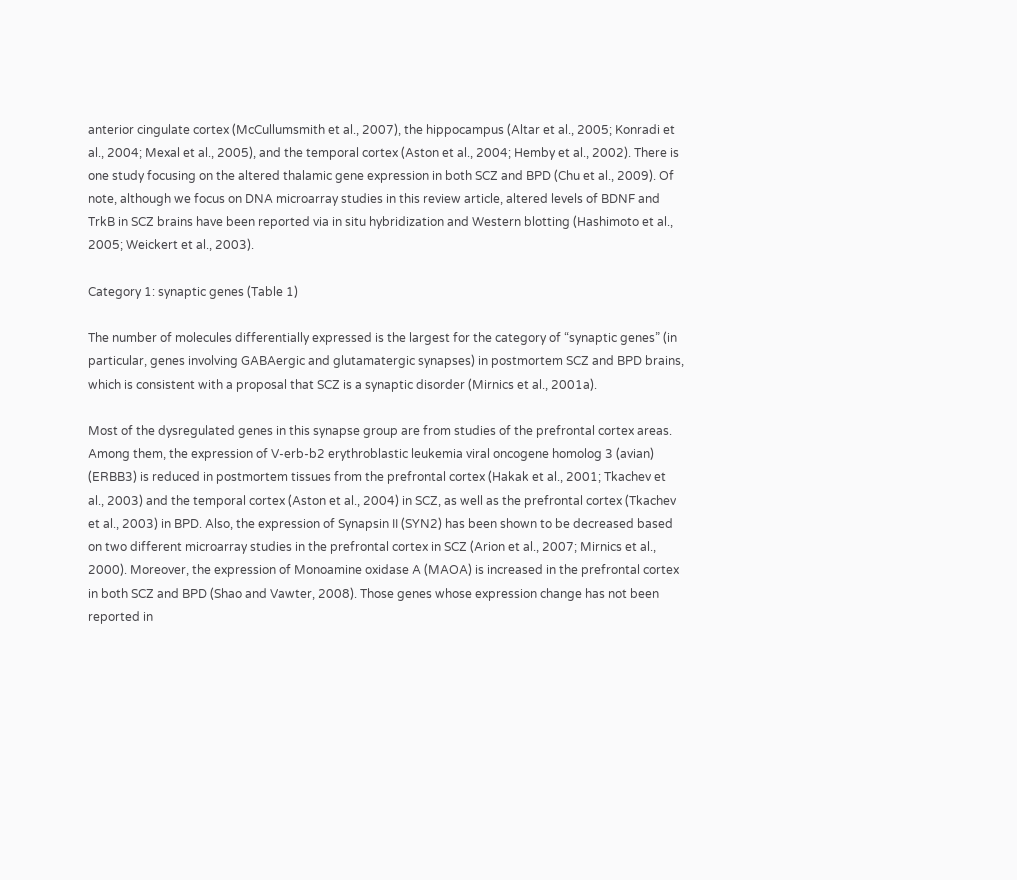anterior cingulate cortex (McCullumsmith et al., 2007), the hippocampus (Altar et al., 2005; Konradi et al., 2004; Mexal et al., 2005), and the temporal cortex (Aston et al., 2004; Hemby et al., 2002). There is one study focusing on the altered thalamic gene expression in both SCZ and BPD (Chu et al., 2009). Of note, although we focus on DNA microarray studies in this review article, altered levels of BDNF and TrkB in SCZ brains have been reported via in situ hybridization and Western blotting (Hashimoto et al., 2005; Weickert et al., 2003).

Category 1: synaptic genes (Table 1)

The number of molecules differentially expressed is the largest for the category of “synaptic genes” (in particular, genes involving GABAergic and glutamatergic synapses) in postmortem SCZ and BPD brains, which is consistent with a proposal that SCZ is a synaptic disorder (Mirnics et al., 2001a).

Most of the dysregulated genes in this synapse group are from studies of the prefrontal cortex areas. Among them, the expression of V-erb-b2 erythroblastic leukemia viral oncogene homolog 3 (avian) (ERBB3) is reduced in postmortem tissues from the prefrontal cortex (Hakak et al., 2001; Tkachev et al., 2003) and the temporal cortex (Aston et al., 2004) in SCZ, as well as the prefrontal cortex (Tkachev et al., 2003) in BPD. Also, the expression of Synapsin II (SYN2) has been shown to be decreased based on two different microarray studies in the prefrontal cortex in SCZ (Arion et al., 2007; Mirnics et al., 2000). Moreover, the expression of Monoamine oxidase A (MAOA) is increased in the prefrontal cortex in both SCZ and BPD (Shao and Vawter, 2008). Those genes whose expression change has not been reported in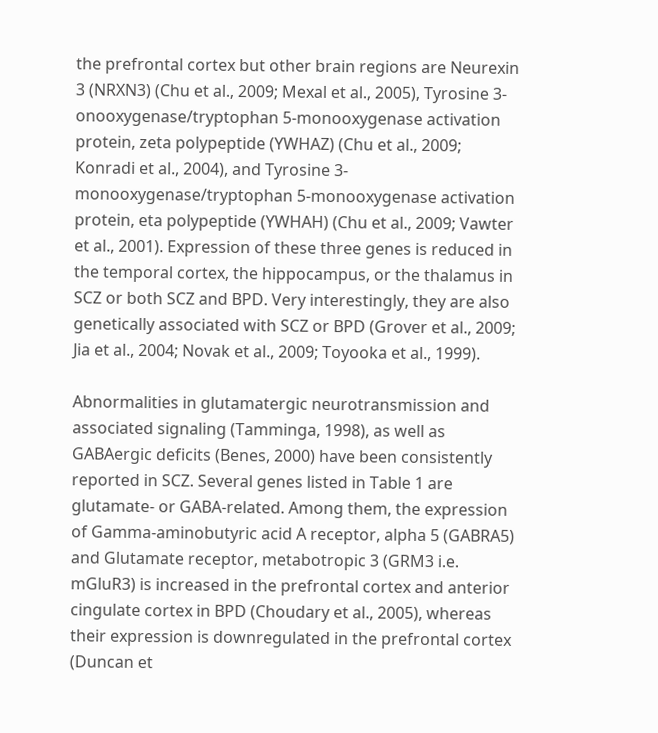the prefrontal cortex but other brain regions are Neurexin 3 (NRXN3) (Chu et al., 2009; Mexal et al., 2005), Tyrosine 3-onooxygenase/tryptophan 5-monooxygenase activation protein, zeta polypeptide (YWHAZ) (Chu et al., 2009; Konradi et al., 2004), and Tyrosine 3-monooxygenase/tryptophan 5-monooxygenase activation protein, eta polypeptide (YWHAH) (Chu et al., 2009; Vawter et al., 2001). Expression of these three genes is reduced in the temporal cortex, the hippocampus, or the thalamus in SCZ or both SCZ and BPD. Very interestingly, they are also genetically associated with SCZ or BPD (Grover et al., 2009; Jia et al., 2004; Novak et al., 2009; Toyooka et al., 1999).

Abnormalities in glutamatergic neurotransmission and associated signaling (Tamminga, 1998), as well as GABAergic deficits (Benes, 2000) have been consistently reported in SCZ. Several genes listed in Table 1 are glutamate- or GABA-related. Among them, the expression of Gamma-aminobutyric acid A receptor, alpha 5 (GABRA5) and Glutamate receptor, metabotropic 3 (GRM3 i.e. mGluR3) is increased in the prefrontal cortex and anterior cingulate cortex in BPD (Choudary et al., 2005), whereas their expression is downregulated in the prefrontal cortex (Duncan et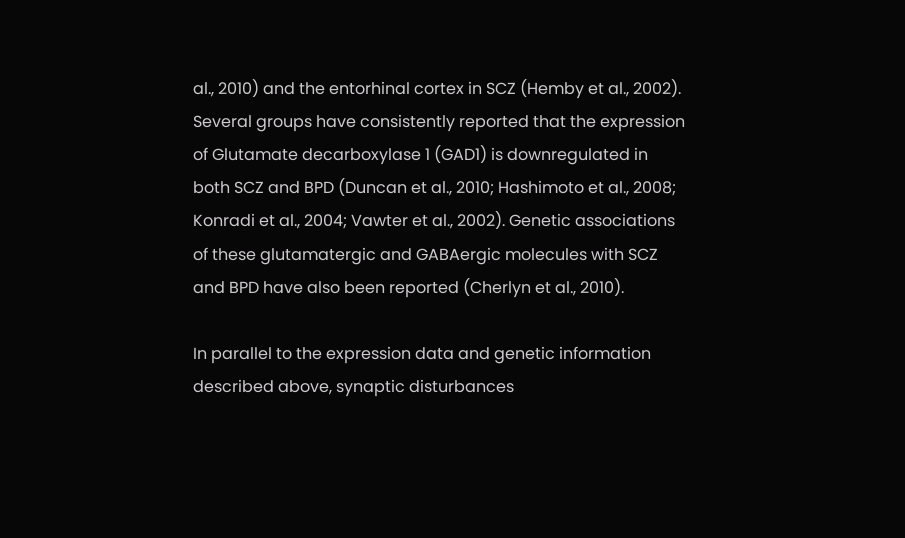al., 2010) and the entorhinal cortex in SCZ (Hemby et al., 2002). Several groups have consistently reported that the expression of Glutamate decarboxylase 1 (GAD1) is downregulated in both SCZ and BPD (Duncan et al., 2010; Hashimoto et al., 2008; Konradi et al., 2004; Vawter et al., 2002). Genetic associations of these glutamatergic and GABAergic molecules with SCZ and BPD have also been reported (Cherlyn et al., 2010).

In parallel to the expression data and genetic information described above, synaptic disturbances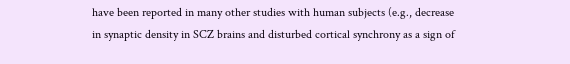have been reported in many other studies with human subjects (e.g., decrease in synaptic density in SCZ brains and disturbed cortical synchrony as a sign of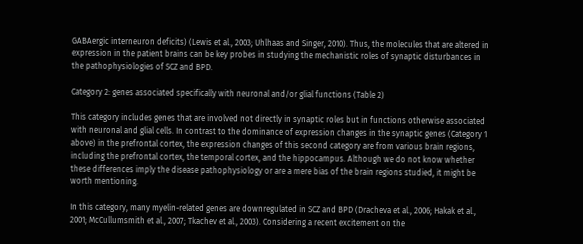GABAergic interneuron deficits) (Lewis et al., 2003; Uhlhaas and Singer, 2010). Thus, the molecules that are altered in expression in the patient brains can be key probes in studying the mechanistic roles of synaptic disturbances in the pathophysiologies of SCZ and BPD.

Category 2: genes associated specifically with neuronal and/or glial functions (Table 2)

This category includes genes that are involved not directly in synaptic roles but in functions otherwise associated with neuronal and glial cells. In contrast to the dominance of expression changes in the synaptic genes (Category 1 above) in the prefrontal cortex, the expression changes of this second category are from various brain regions, including the prefrontal cortex, the temporal cortex, and the hippocampus. Although we do not know whether these differences imply the disease pathophysiology or are a mere bias of the brain regions studied, it might be worth mentioning.

In this category, many myelin-related genes are downregulated in SCZ and BPD (Dracheva et al., 2006; Hakak et al., 2001; McCullumsmith et al., 2007; Tkachev et al., 2003). Considering a recent excitement on the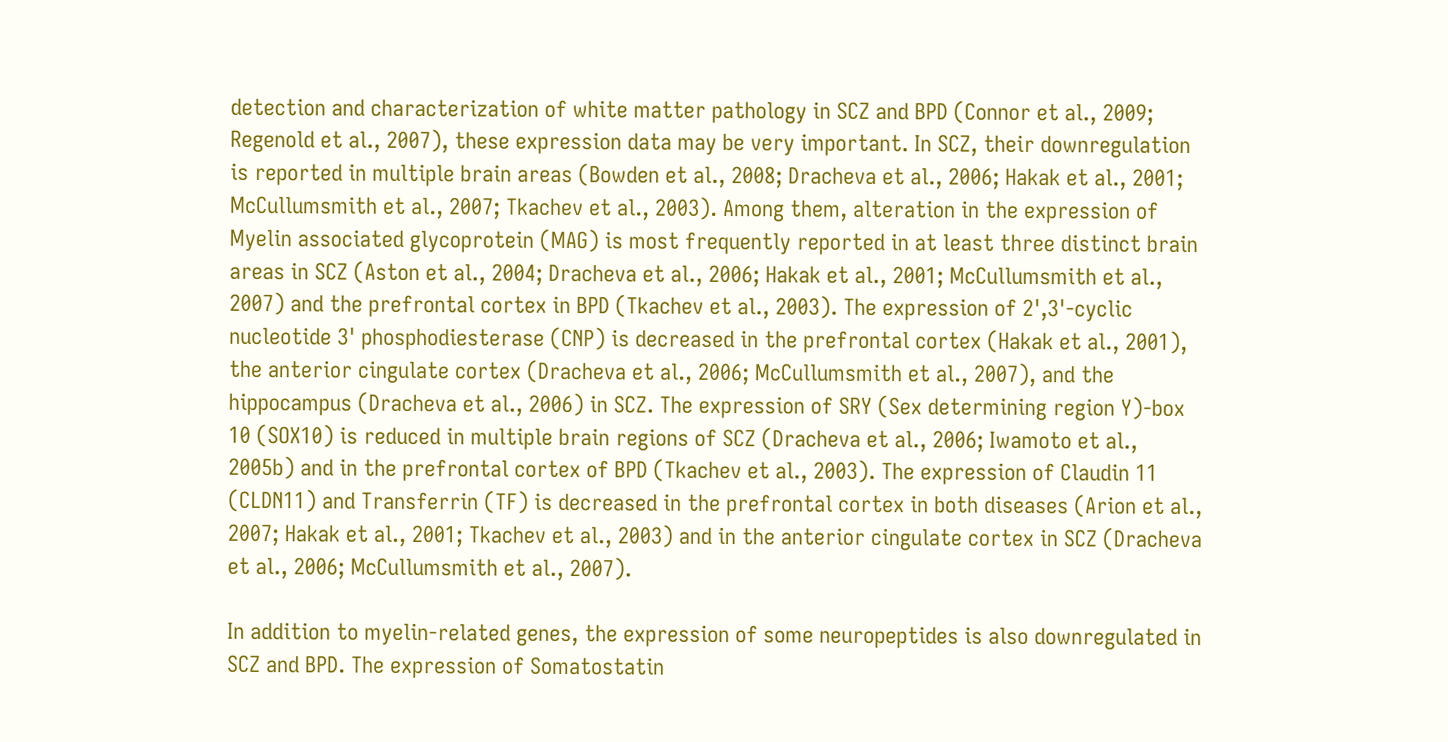detection and characterization of white matter pathology in SCZ and BPD (Connor et al., 2009; Regenold et al., 2007), these expression data may be very important. In SCZ, their downregulation is reported in multiple brain areas (Bowden et al., 2008; Dracheva et al., 2006; Hakak et al., 2001; McCullumsmith et al., 2007; Tkachev et al., 2003). Among them, alteration in the expression of Myelin associated glycoprotein (MAG) is most frequently reported in at least three distinct brain areas in SCZ (Aston et al., 2004; Dracheva et al., 2006; Hakak et al., 2001; McCullumsmith et al., 2007) and the prefrontal cortex in BPD (Tkachev et al., 2003). The expression of 2',3'-cyclic nucleotide 3' phosphodiesterase (CNP) is decreased in the prefrontal cortex (Hakak et al., 2001), the anterior cingulate cortex (Dracheva et al., 2006; McCullumsmith et al., 2007), and the hippocampus (Dracheva et al., 2006) in SCZ. The expression of SRY (Sex determining region Y)-box 10 (SOX10) is reduced in multiple brain regions of SCZ (Dracheva et al., 2006; Iwamoto et al., 2005b) and in the prefrontal cortex of BPD (Tkachev et al., 2003). The expression of Claudin 11 (CLDN11) and Transferrin (TF) is decreased in the prefrontal cortex in both diseases (Arion et al., 2007; Hakak et al., 2001; Tkachev et al., 2003) and in the anterior cingulate cortex in SCZ (Dracheva et al., 2006; McCullumsmith et al., 2007).

In addition to myelin-related genes, the expression of some neuropeptides is also downregulated in SCZ and BPD. The expression of Somatostatin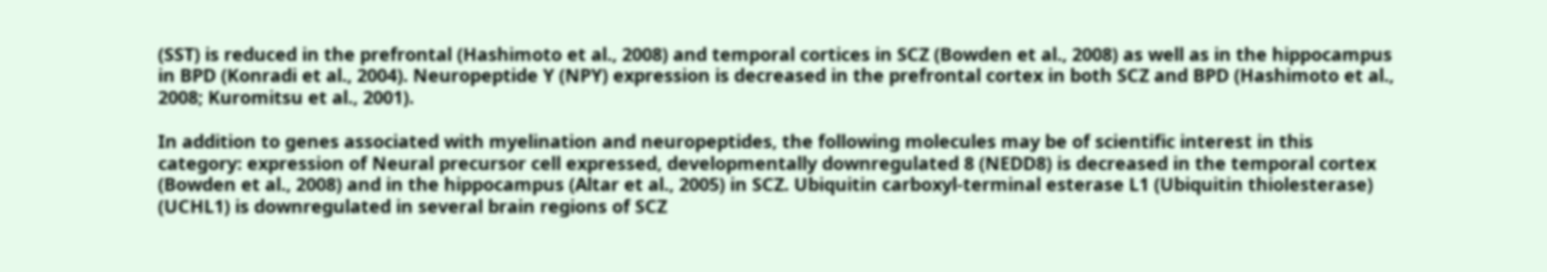(SST) is reduced in the prefrontal (Hashimoto et al., 2008) and temporal cortices in SCZ (Bowden et al., 2008) as well as in the hippocampus in BPD (Konradi et al., 2004). Neuropeptide Y (NPY) expression is decreased in the prefrontal cortex in both SCZ and BPD (Hashimoto et al., 2008; Kuromitsu et al., 2001).

In addition to genes associated with myelination and neuropeptides, the following molecules may be of scientific interest in this category: expression of Neural precursor cell expressed, developmentally downregulated 8 (NEDD8) is decreased in the temporal cortex (Bowden et al., 2008) and in the hippocampus (Altar et al., 2005) in SCZ. Ubiquitin carboxyl-terminal esterase L1 (Ubiquitin thiolesterase) (UCHL1) is downregulated in several brain regions of SCZ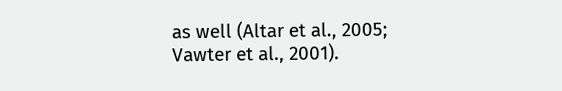as well (Altar et al., 2005; Vawter et al., 2001).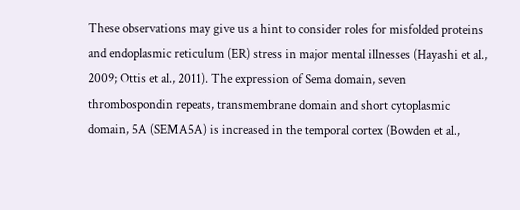These observations may give us a hint to consider roles for misfolded proteins and endoplasmic reticulum (ER) stress in major mental illnesses (Hayashi et al., 2009; Ottis et al., 2011). The expression of Sema domain, seven thrombospondin repeats, transmembrane domain and short cytoplasmic domain, 5A (SEMA5A) is increased in the temporal cortex (Bowden et al.,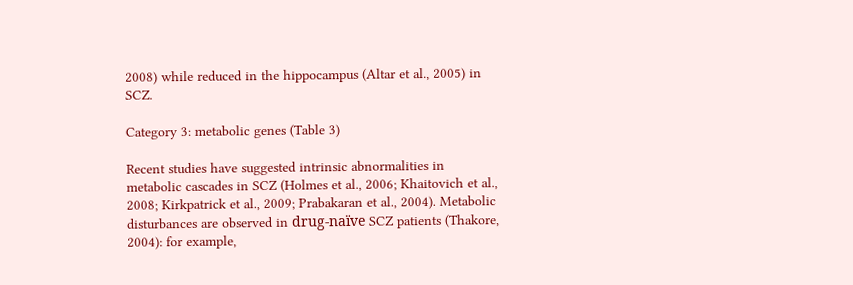2008) while reduced in the hippocampus (Altar et al., 2005) in SCZ.

Category 3: metabolic genes (Table 3)

Recent studies have suggested intrinsic abnormalities in metabolic cascades in SCZ (Holmes et al., 2006; Khaitovich et al., 2008; Kirkpatrick et al., 2009; Prabakaran et al., 2004). Metabolic disturbances are observed in drug-naïve SCZ patients (Thakore, 2004): for example,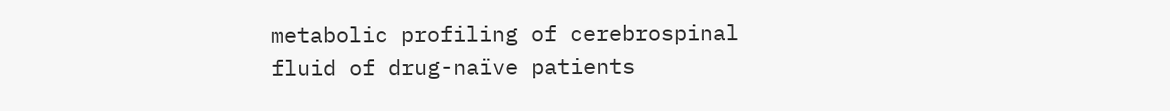metabolic profiling of cerebrospinal fluid of drug-naïve patients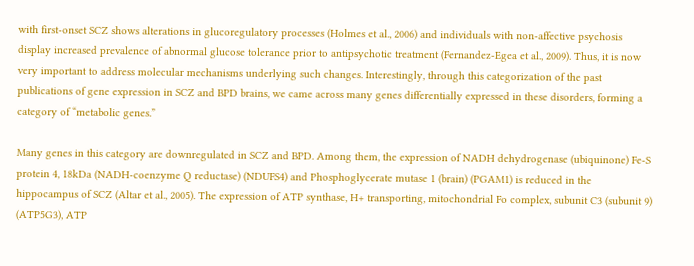with first-onset SCZ shows alterations in glucoregulatory processes (Holmes et al., 2006) and individuals with non-affective psychosis display increased prevalence of abnormal glucose tolerance prior to antipsychotic treatment (Fernandez-Egea et al., 2009). Thus, it is now very important to address molecular mechanisms underlying such changes. Interestingly, through this categorization of the past publications of gene expression in SCZ and BPD brains, we came across many genes differentially expressed in these disorders, forming a category of “metabolic genes.”

Many genes in this category are downregulated in SCZ and BPD. Among them, the expression of NADH dehydrogenase (ubiquinone) Fe-S protein 4, 18kDa (NADH-coenzyme Q reductase) (NDUFS4) and Phosphoglycerate mutase 1 (brain) (PGAM1) is reduced in the hippocampus of SCZ (Altar et al., 2005). The expression of ATP synthase, H+ transporting, mitochondrial Fo complex, subunit C3 (subunit 9) (ATP5G3), ATP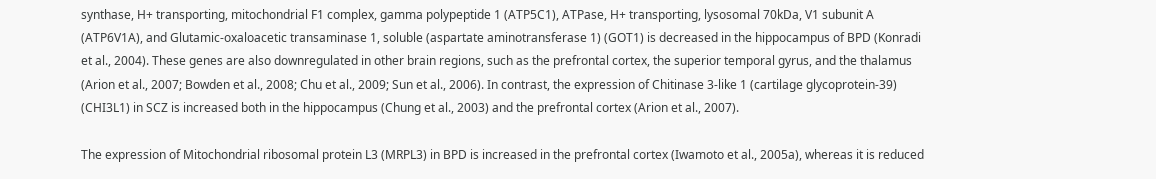synthase, H+ transporting, mitochondrial F1 complex, gamma polypeptide 1 (ATP5C1), ATPase, H+ transporting, lysosomal 70kDa, V1 subunit A (ATP6V1A), and Glutamic-oxaloacetic transaminase 1, soluble (aspartate aminotransferase 1) (GOT1) is decreased in the hippocampus of BPD (Konradi et al., 2004). These genes are also downregulated in other brain regions, such as the prefrontal cortex, the superior temporal gyrus, and the thalamus (Arion et al., 2007; Bowden et al., 2008; Chu et al., 2009; Sun et al., 2006). In contrast, the expression of Chitinase 3-like 1 (cartilage glycoprotein-39) (CHI3L1) in SCZ is increased both in the hippocampus (Chung et al., 2003) and the prefrontal cortex (Arion et al., 2007).

The expression of Mitochondrial ribosomal protein L3 (MRPL3) in BPD is increased in the prefrontal cortex (Iwamoto et al., 2005a), whereas it is reduced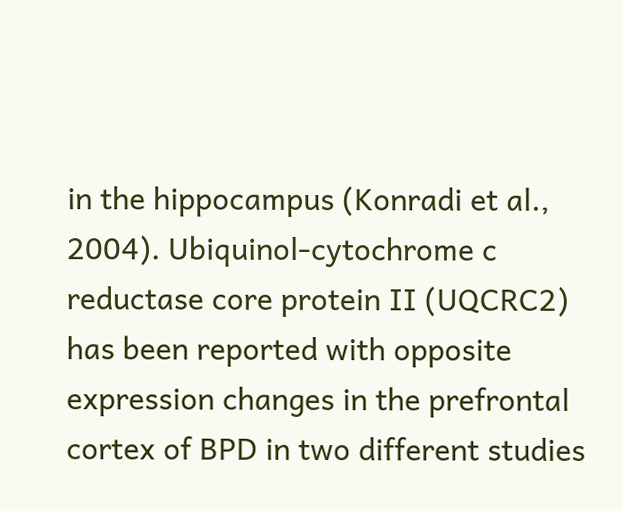in the hippocampus (Konradi et al., 2004). Ubiquinol-cytochrome c reductase core protein II (UQCRC2) has been reported with opposite expression changes in the prefrontal cortex of BPD in two different studies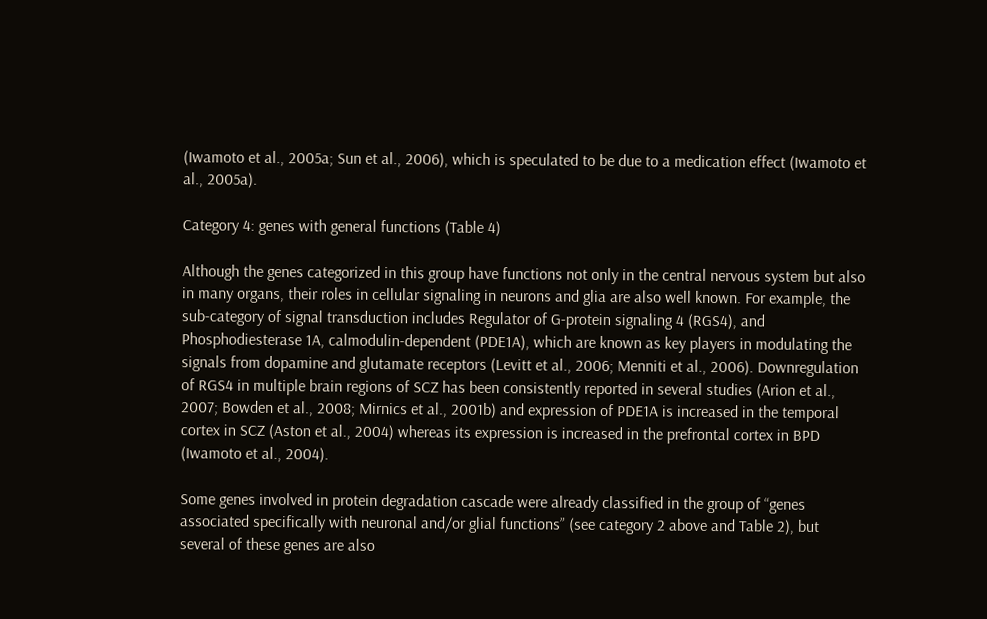(Iwamoto et al., 2005a; Sun et al., 2006), which is speculated to be due to a medication effect (Iwamoto et al., 2005a).

Category 4: genes with general functions (Table 4)

Although the genes categorized in this group have functions not only in the central nervous system but also in many organs, their roles in cellular signaling in neurons and glia are also well known. For example, the sub-category of signal transduction includes Regulator of G-protein signaling 4 (RGS4), and Phosphodiesterase 1A, calmodulin-dependent (PDE1A), which are known as key players in modulating the signals from dopamine and glutamate receptors (Levitt et al., 2006; Menniti et al., 2006). Downregulation of RGS4 in multiple brain regions of SCZ has been consistently reported in several studies (Arion et al., 2007; Bowden et al., 2008; Mirnics et al., 2001b) and expression of PDE1A is increased in the temporal cortex in SCZ (Aston et al., 2004) whereas its expression is increased in the prefrontal cortex in BPD (Iwamoto et al., 2004).

Some genes involved in protein degradation cascade were already classified in the group of “genes associated specifically with neuronal and/or glial functions” (see category 2 above and Table 2), but several of these genes are also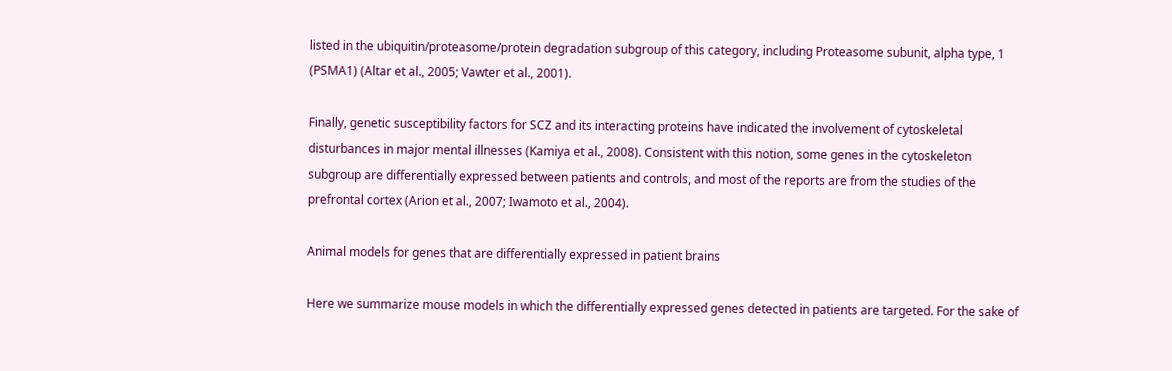listed in the ubiquitin/proteasome/protein degradation subgroup of this category, including Proteasome subunit, alpha type, 1 (PSMA1) (Altar et al., 2005; Vawter et al., 2001).

Finally, genetic susceptibility factors for SCZ and its interacting proteins have indicated the involvement of cytoskeletal disturbances in major mental illnesses (Kamiya et al., 2008). Consistent with this notion, some genes in the cytoskeleton subgroup are differentially expressed between patients and controls, and most of the reports are from the studies of the prefrontal cortex (Arion et al., 2007; Iwamoto et al., 2004).

Animal models for genes that are differentially expressed in patient brains

Here we summarize mouse models in which the differentially expressed genes detected in patients are targeted. For the sake of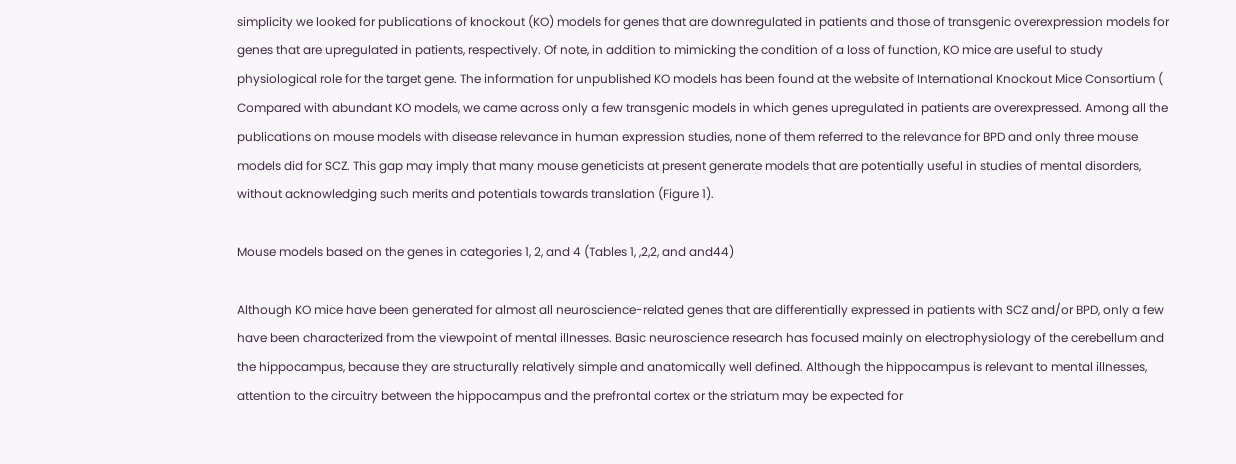simplicity we looked for publications of knockout (KO) models for genes that are downregulated in patients and those of transgenic overexpression models for genes that are upregulated in patients, respectively. Of note, in addition to mimicking the condition of a loss of function, KO mice are useful to study physiological role for the target gene. The information for unpublished KO models has been found at the website of International Knockout Mice Consortium ( Compared with abundant KO models, we came across only a few transgenic models in which genes upregulated in patients are overexpressed. Among all the publications on mouse models with disease relevance in human expression studies, none of them referred to the relevance for BPD and only three mouse models did for SCZ. This gap may imply that many mouse geneticists at present generate models that are potentially useful in studies of mental disorders, without acknowledging such merits and potentials towards translation (Figure 1).

Mouse models based on the genes in categories 1, 2, and 4 (Tables 1, ,2,2, and and44)

Although KO mice have been generated for almost all neuroscience-related genes that are differentially expressed in patients with SCZ and/or BPD, only a few have been characterized from the viewpoint of mental illnesses. Basic neuroscience research has focused mainly on electrophysiology of the cerebellum and the hippocampus, because they are structurally relatively simple and anatomically well defined. Although the hippocampus is relevant to mental illnesses, attention to the circuitry between the hippocampus and the prefrontal cortex or the striatum may be expected for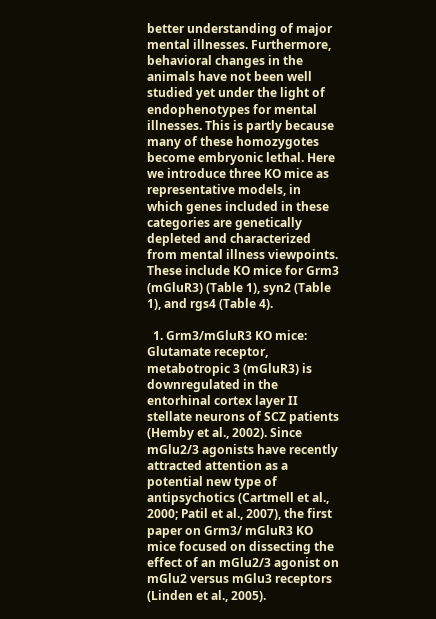better understanding of major mental illnesses. Furthermore, behavioral changes in the animals have not been well studied yet under the light of endophenotypes for mental illnesses. This is partly because many of these homozygotes become embryonic lethal. Here we introduce three KO mice as representative models, in which genes included in these categories are genetically depleted and characterized from mental illness viewpoints. These include KO mice for Grm3 (mGluR3) (Table 1), syn2 (Table 1), and rgs4 (Table 4).

  1. Grm3/mGluR3 KO mice: Glutamate receptor, metabotropic 3 (mGluR3) is downregulated in the entorhinal cortex layer II stellate neurons of SCZ patients (Hemby et al., 2002). Since mGlu2/3 agonists have recently attracted attention as a potential new type of antipsychotics (Cartmell et al., 2000; Patil et al., 2007), the first paper on Grm3/ mGluR3 KO mice focused on dissecting the effect of an mGlu2/3 agonist on mGlu2 versus mGlu3 receptors (Linden et al., 2005).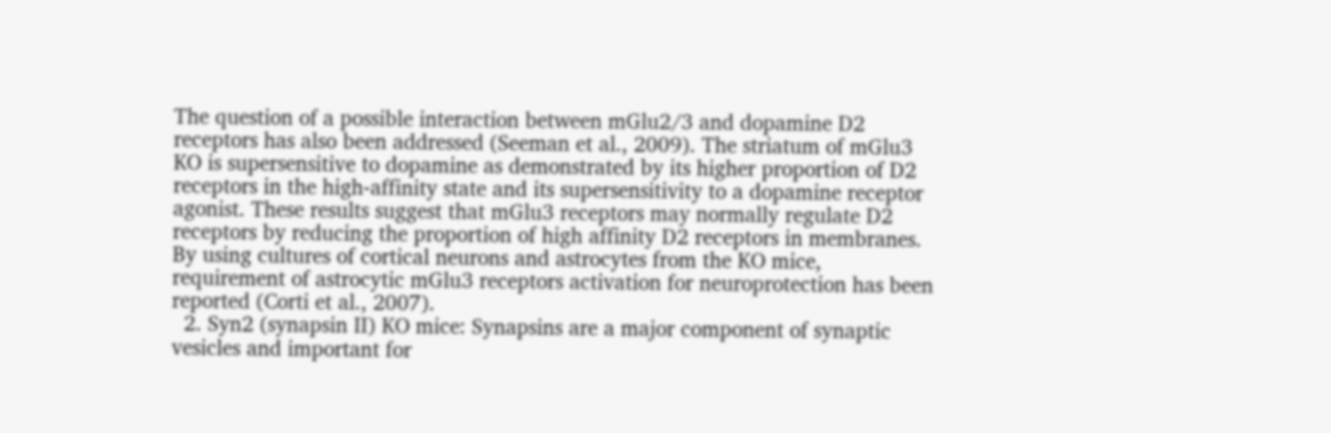The question of a possible interaction between mGlu2/3 and dopamine D2 receptors has also been addressed (Seeman et al., 2009). The striatum of mGlu3 KO is supersensitive to dopamine as demonstrated by its higher proportion of D2 receptors in the high-affinity state and its supersensitivity to a dopamine receptor agonist. These results suggest that mGlu3 receptors may normally regulate D2 receptors by reducing the proportion of high affinity D2 receptors in membranes. By using cultures of cortical neurons and astrocytes from the KO mice, requirement of astrocytic mGlu3 receptors activation for neuroprotection has been reported (Corti et al., 2007).
  2. Syn2 (synapsin II) KO mice: Synapsins are a major component of synaptic vesicles and important for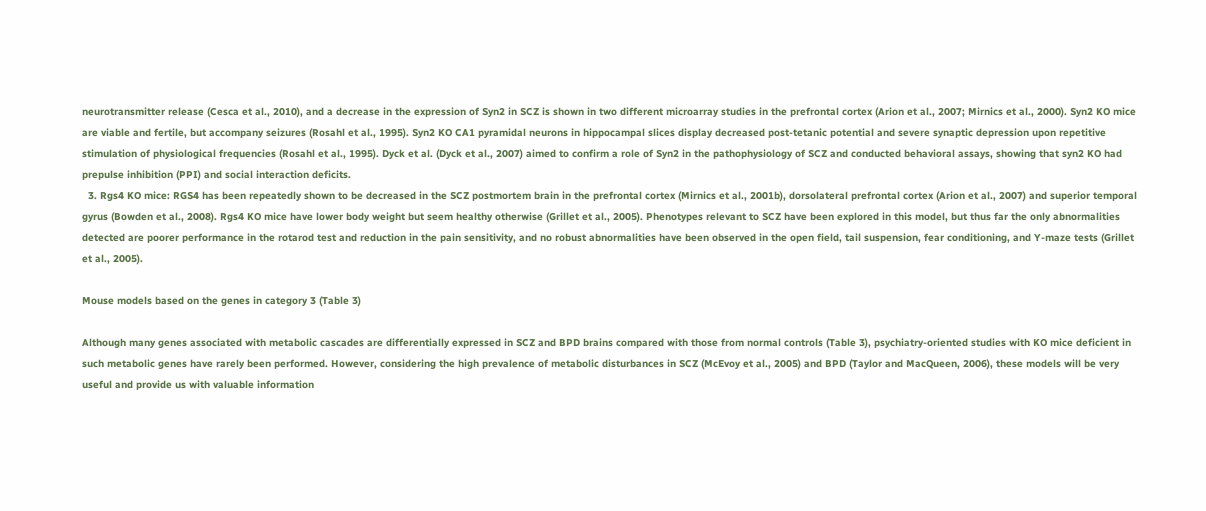neurotransmitter release (Cesca et al., 2010), and a decrease in the expression of Syn2 in SCZ is shown in two different microarray studies in the prefrontal cortex (Arion et al., 2007; Mirnics et al., 2000). Syn2 KO mice are viable and fertile, but accompany seizures (Rosahl et al., 1995). Syn2 KO CA1 pyramidal neurons in hippocampal slices display decreased post-tetanic potential and severe synaptic depression upon repetitive stimulation of physiological frequencies (Rosahl et al., 1995). Dyck et al. (Dyck et al., 2007) aimed to confirm a role of Syn2 in the pathophysiology of SCZ and conducted behavioral assays, showing that syn2 KO had prepulse inhibition (PPI) and social interaction deficits.
  3. Rgs4 KO mice: RGS4 has been repeatedly shown to be decreased in the SCZ postmortem brain in the prefrontal cortex (Mirnics et al., 2001b), dorsolateral prefrontal cortex (Arion et al., 2007) and superior temporal gyrus (Bowden et al., 2008). Rgs4 KO mice have lower body weight but seem healthy otherwise (Grillet et al., 2005). Phenotypes relevant to SCZ have been explored in this model, but thus far the only abnormalities detected are poorer performance in the rotarod test and reduction in the pain sensitivity, and no robust abnormalities have been observed in the open field, tail suspension, fear conditioning, and Y-maze tests (Grillet et al., 2005).

Mouse models based on the genes in category 3 (Table 3)

Although many genes associated with metabolic cascades are differentially expressed in SCZ and BPD brains compared with those from normal controls (Table 3), psychiatry-oriented studies with KO mice deficient in such metabolic genes have rarely been performed. However, considering the high prevalence of metabolic disturbances in SCZ (McEvoy et al., 2005) and BPD (Taylor and MacQueen, 2006), these models will be very useful and provide us with valuable information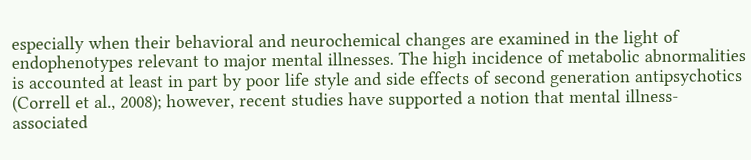especially when their behavioral and neurochemical changes are examined in the light of endophenotypes relevant to major mental illnesses. The high incidence of metabolic abnormalities is accounted at least in part by poor life style and side effects of second generation antipsychotics (Correll et al., 2008); however, recent studies have supported a notion that mental illness-associated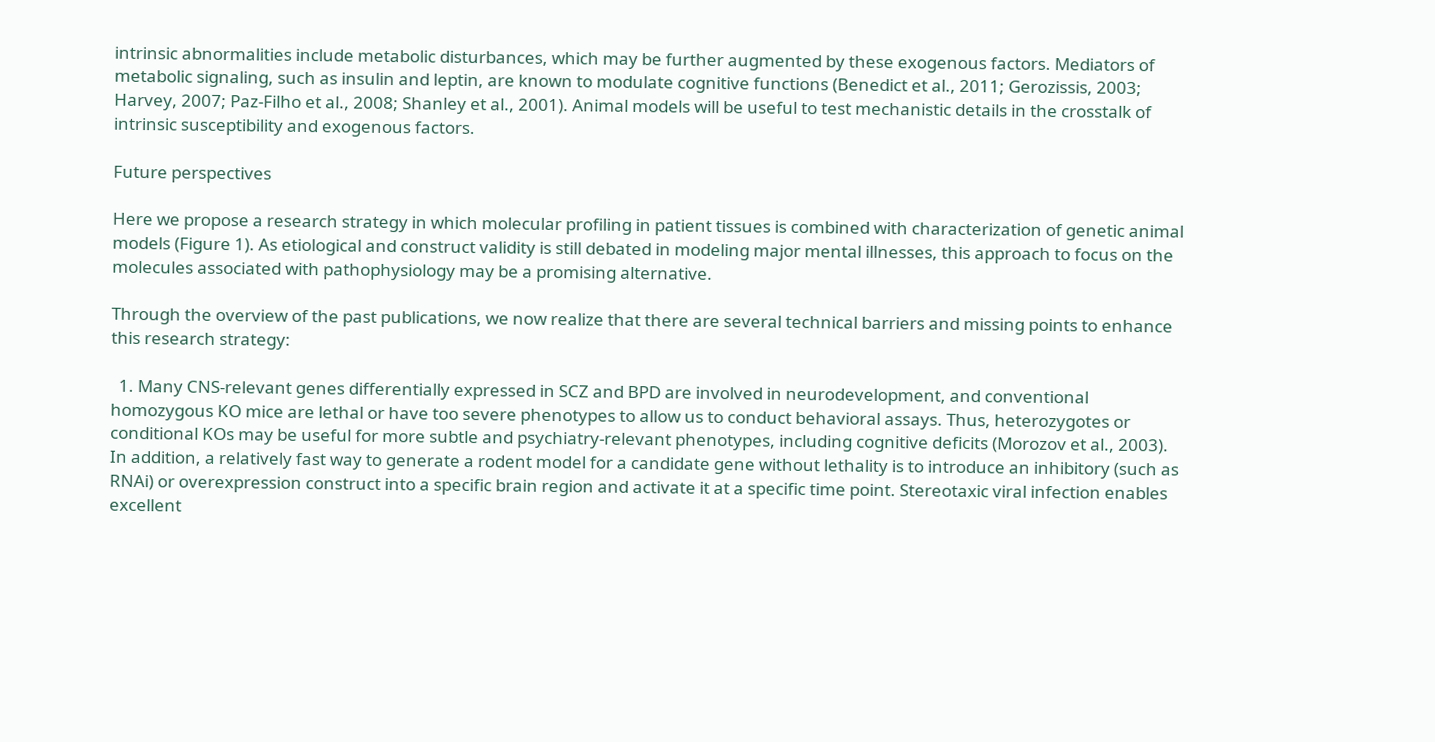intrinsic abnormalities include metabolic disturbances, which may be further augmented by these exogenous factors. Mediators of metabolic signaling, such as insulin and leptin, are known to modulate cognitive functions (Benedict et al., 2011; Gerozissis, 2003; Harvey, 2007; Paz-Filho et al., 2008; Shanley et al., 2001). Animal models will be useful to test mechanistic details in the crosstalk of intrinsic susceptibility and exogenous factors.

Future perspectives

Here we propose a research strategy in which molecular profiling in patient tissues is combined with characterization of genetic animal models (Figure 1). As etiological and construct validity is still debated in modeling major mental illnesses, this approach to focus on the molecules associated with pathophysiology may be a promising alternative.

Through the overview of the past publications, we now realize that there are several technical barriers and missing points to enhance this research strategy:

  1. Many CNS-relevant genes differentially expressed in SCZ and BPD are involved in neurodevelopment, and conventional homozygous KO mice are lethal or have too severe phenotypes to allow us to conduct behavioral assays. Thus, heterozygotes or conditional KOs may be useful for more subtle and psychiatry-relevant phenotypes, including cognitive deficits (Morozov et al., 2003). In addition, a relatively fast way to generate a rodent model for a candidate gene without lethality is to introduce an inhibitory (such as RNAi) or overexpression construct into a specific brain region and activate it at a specific time point. Stereotaxic viral infection enables excellent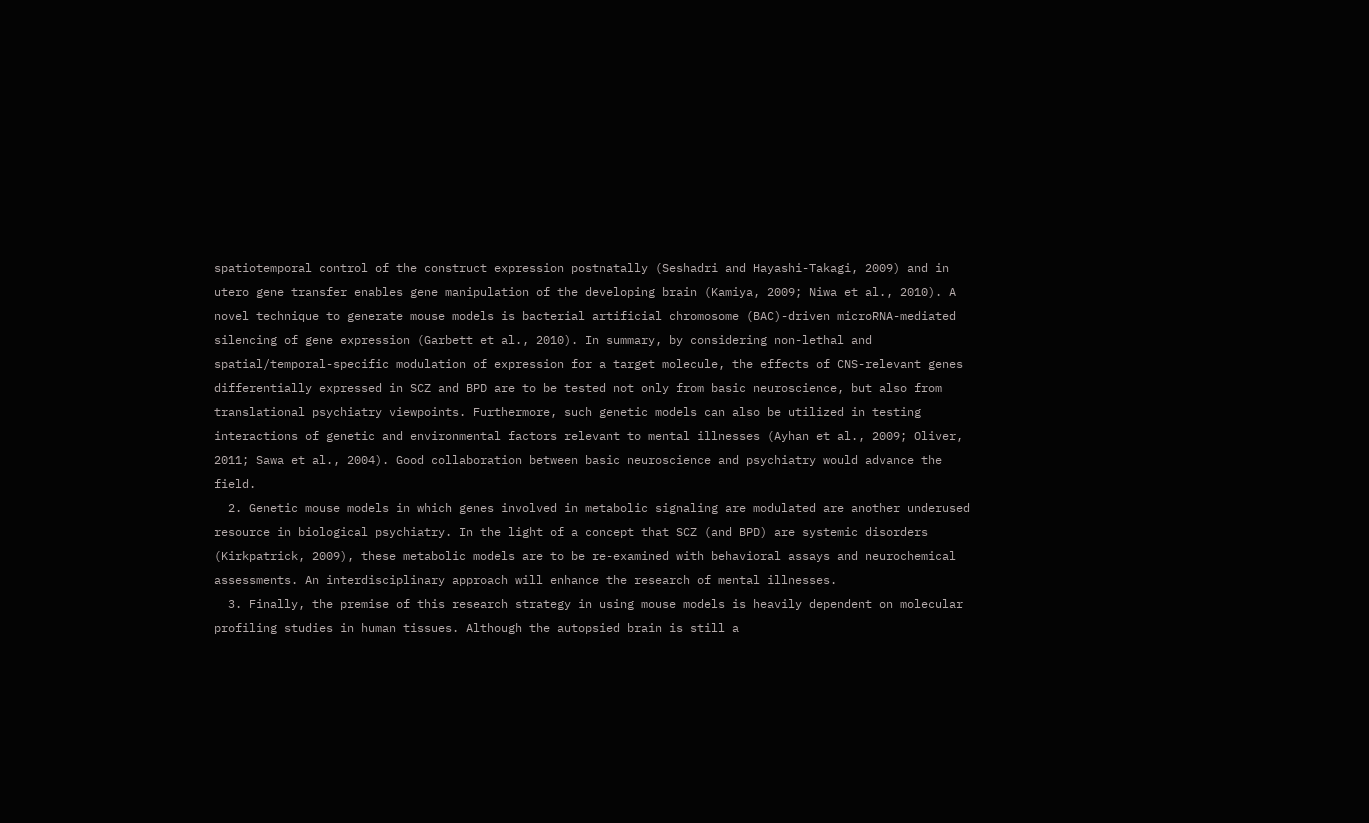spatiotemporal control of the construct expression postnatally (Seshadri and Hayashi-Takagi, 2009) and in utero gene transfer enables gene manipulation of the developing brain (Kamiya, 2009; Niwa et al., 2010). A novel technique to generate mouse models is bacterial artificial chromosome (BAC)-driven microRNA-mediated silencing of gene expression (Garbett et al., 2010). In summary, by considering non-lethal and spatial/temporal-specific modulation of expression for a target molecule, the effects of CNS-relevant genes differentially expressed in SCZ and BPD are to be tested not only from basic neuroscience, but also from translational psychiatry viewpoints. Furthermore, such genetic models can also be utilized in testing interactions of genetic and environmental factors relevant to mental illnesses (Ayhan et al., 2009; Oliver, 2011; Sawa et al., 2004). Good collaboration between basic neuroscience and psychiatry would advance the field.
  2. Genetic mouse models in which genes involved in metabolic signaling are modulated are another underused resource in biological psychiatry. In the light of a concept that SCZ (and BPD) are systemic disorders (Kirkpatrick, 2009), these metabolic models are to be re-examined with behavioral assays and neurochemical assessments. An interdisciplinary approach will enhance the research of mental illnesses.
  3. Finally, the premise of this research strategy in using mouse models is heavily dependent on molecular profiling studies in human tissues. Although the autopsied brain is still a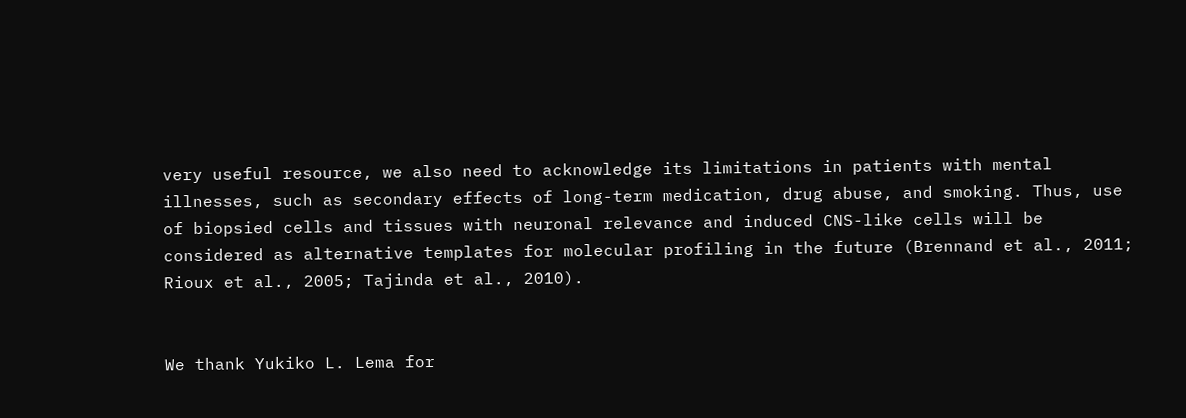very useful resource, we also need to acknowledge its limitations in patients with mental illnesses, such as secondary effects of long-term medication, drug abuse, and smoking. Thus, use of biopsied cells and tissues with neuronal relevance and induced CNS-like cells will be considered as alternative templates for molecular profiling in the future (Brennand et al., 2011; Rioux et al., 2005; Tajinda et al., 2010).


We thank Yukiko L. Lema for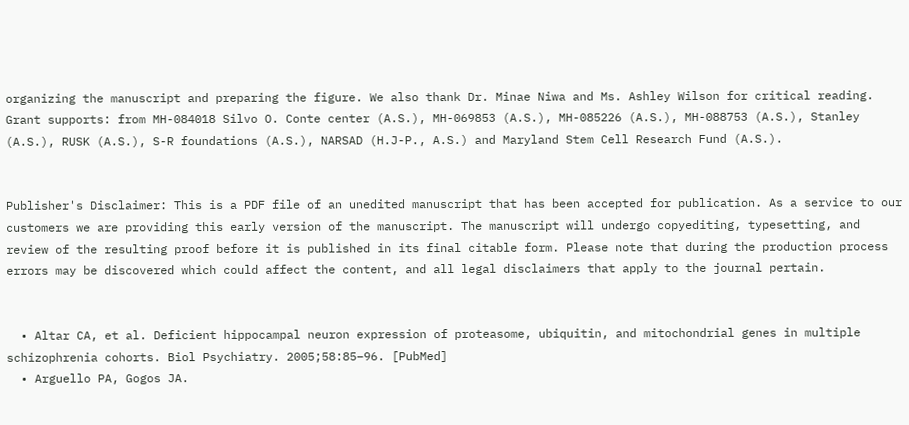organizing the manuscript and preparing the figure. We also thank Dr. Minae Niwa and Ms. Ashley Wilson for critical reading. Grant supports: from MH-084018 Silvo O. Conte center (A.S.), MH-069853 (A.S.), MH-085226 (A.S.), MH-088753 (A.S.), Stanley (A.S.), RUSK (A.S.), S-R foundations (A.S.), NARSAD (H.J-P., A.S.) and Maryland Stem Cell Research Fund (A.S.).


Publisher's Disclaimer: This is a PDF file of an unedited manuscript that has been accepted for publication. As a service to our customers we are providing this early version of the manuscript. The manuscript will undergo copyediting, typesetting, and review of the resulting proof before it is published in its final citable form. Please note that during the production process errors may be discovered which could affect the content, and all legal disclaimers that apply to the journal pertain.


  • Altar CA, et al. Deficient hippocampal neuron expression of proteasome, ubiquitin, and mitochondrial genes in multiple schizophrenia cohorts. Biol Psychiatry. 2005;58:85–96. [PubMed]
  • Arguello PA, Gogos JA.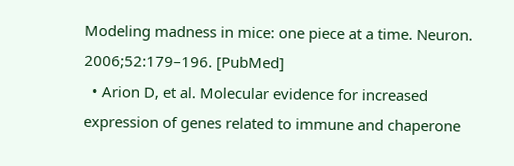Modeling madness in mice: one piece at a time. Neuron. 2006;52:179–196. [PubMed]
  • Arion D, et al. Molecular evidence for increased expression of genes related to immune and chaperone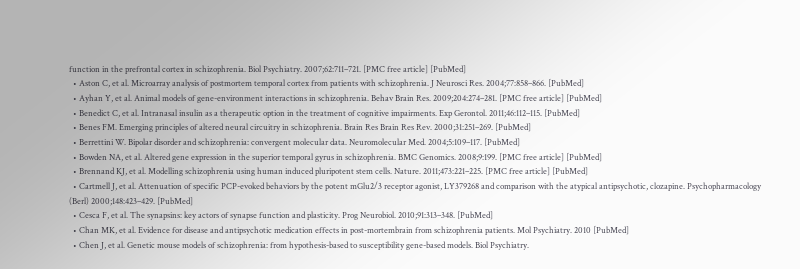function in the prefrontal cortex in schizophrenia. Biol Psychiatry. 2007;62:711–721. [PMC free article] [PubMed]
  • Aston C, et al. Microarray analysis of postmortem temporal cortex from patients with schizophrenia. J Neurosci Res. 2004;77:858–866. [PubMed]
  • Ayhan Y, et al. Animal models of gene-environment interactions in schizophrenia. Behav Brain Res. 2009;204:274–281. [PMC free article] [PubMed]
  • Benedict C, et al. Intranasal insulin as a therapeutic option in the treatment of cognitive impairments. Exp Gerontol. 2011;46:112–115. [PubMed]
  • Benes FM. Emerging principles of altered neural circuitry in schizophrenia. Brain Res Brain Res Rev. 2000;31:251–269. [PubMed]
  • Berrettini W. Bipolar disorder and schizophrenia: convergent molecular data. Neuromolecular Med. 2004;5:109–117. [PubMed]
  • Bowden NA, et al. Altered gene expression in the superior temporal gyrus in schizophrenia. BMC Genomics. 2008;9:199. [PMC free article] [PubMed]
  • Brennand KJ, et al. Modelling schizophrenia using human induced pluripotent stem cells. Nature. 2011;473:221–225. [PMC free article] [PubMed]
  • Cartmell J, et al. Attenuation of specific PCP-evoked behaviors by the potent mGlu2/3 receptor agonist, LY379268 and comparison with the atypical antipsychotic, clozapine. Psychopharmacology (Berl) 2000;148:423–429. [PubMed]
  • Cesca F, et al. The synapsins: key actors of synapse function and plasticity. Prog Neurobiol. 2010;91:313–348. [PubMed]
  • Chan MK, et al. Evidence for disease and antipsychotic medication effects in post-mortembrain from schizophrenia patients. Mol Psychiatry. 2010 [PubMed]
  • Chen J, et al. Genetic mouse models of schizophrenia: from hypothesis-based to susceptibility gene-based models. Biol Psychiatry.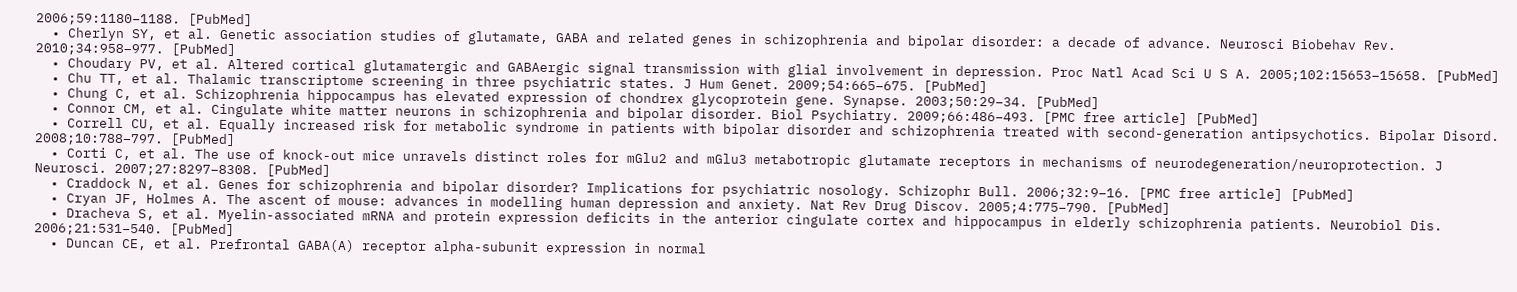2006;59:1180–1188. [PubMed]
  • Cherlyn SY, et al. Genetic association studies of glutamate, GABA and related genes in schizophrenia and bipolar disorder: a decade of advance. Neurosci Biobehav Rev. 2010;34:958–977. [PubMed]
  • Choudary PV, et al. Altered cortical glutamatergic and GABAergic signal transmission with glial involvement in depression. Proc Natl Acad Sci U S A. 2005;102:15653–15658. [PubMed]
  • Chu TT, et al. Thalamic transcriptome screening in three psychiatric states. J Hum Genet. 2009;54:665–675. [PubMed]
  • Chung C, et al. Schizophrenia hippocampus has elevated expression of chondrex glycoprotein gene. Synapse. 2003;50:29–34. [PubMed]
  • Connor CM, et al. Cingulate white matter neurons in schizophrenia and bipolar disorder. Biol Psychiatry. 2009;66:486–493. [PMC free article] [PubMed]
  • Correll CU, et al. Equally increased risk for metabolic syndrome in patients with bipolar disorder and schizophrenia treated with second-generation antipsychotics. Bipolar Disord. 2008;10:788–797. [PubMed]
  • Corti C, et al. The use of knock-out mice unravels distinct roles for mGlu2 and mGlu3 metabotropic glutamate receptors in mechanisms of neurodegeneration/neuroprotection. J Neurosci. 2007;27:8297–8308. [PubMed]
  • Craddock N, et al. Genes for schizophrenia and bipolar disorder? Implications for psychiatric nosology. Schizophr Bull. 2006;32:9–16. [PMC free article] [PubMed]
  • Cryan JF, Holmes A. The ascent of mouse: advances in modelling human depression and anxiety. Nat Rev Drug Discov. 2005;4:775–790. [PubMed]
  • Dracheva S, et al. Myelin-associated mRNA and protein expression deficits in the anterior cingulate cortex and hippocampus in elderly schizophrenia patients. Neurobiol Dis. 2006;21:531–540. [PubMed]
  • Duncan CE, et al. Prefrontal GABA(A) receptor alpha-subunit expression in normal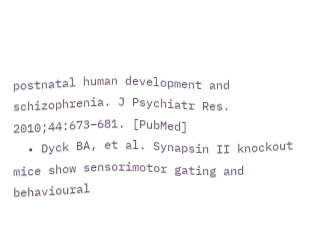postnatal human development and schizophrenia. J Psychiatr Res. 2010;44:673–681. [PubMed]
  • Dyck BA, et al. Synapsin II knockout mice show sensorimotor gating and behavioural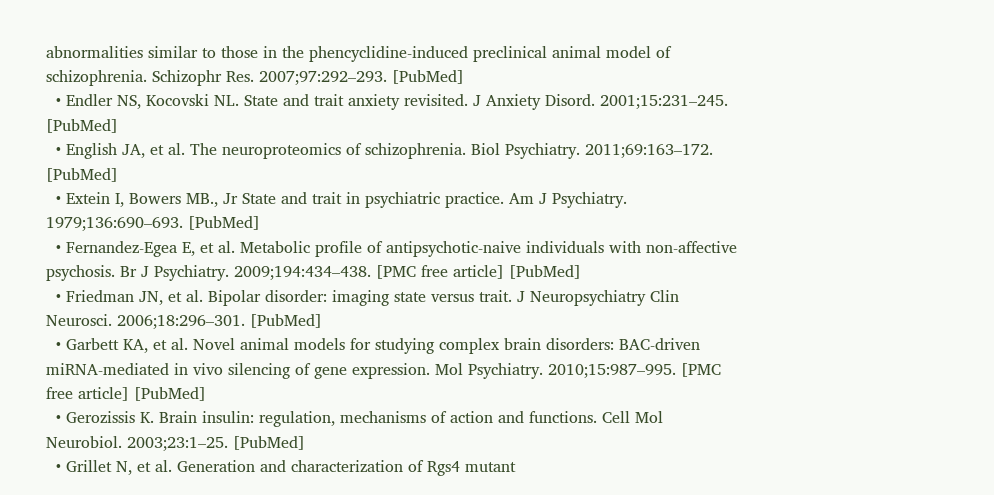abnormalities similar to those in the phencyclidine-induced preclinical animal model of schizophrenia. Schizophr Res. 2007;97:292–293. [PubMed]
  • Endler NS, Kocovski NL. State and trait anxiety revisited. J Anxiety Disord. 2001;15:231–245. [PubMed]
  • English JA, et al. The neuroproteomics of schizophrenia. Biol Psychiatry. 2011;69:163–172. [PubMed]
  • Extein I, Bowers MB., Jr State and trait in psychiatric practice. Am J Psychiatry. 1979;136:690–693. [PubMed]
  • Fernandez-Egea E, et al. Metabolic profile of antipsychotic-naive individuals with non-affective psychosis. Br J Psychiatry. 2009;194:434–438. [PMC free article] [PubMed]
  • Friedman JN, et al. Bipolar disorder: imaging state versus trait. J Neuropsychiatry Clin Neurosci. 2006;18:296–301. [PubMed]
  • Garbett KA, et al. Novel animal models for studying complex brain disorders: BAC-driven miRNA-mediated in vivo silencing of gene expression. Mol Psychiatry. 2010;15:987–995. [PMC free article] [PubMed]
  • Gerozissis K. Brain insulin: regulation, mechanisms of action and functions. Cell Mol Neurobiol. 2003;23:1–25. [PubMed]
  • Grillet N, et al. Generation and characterization of Rgs4 mutant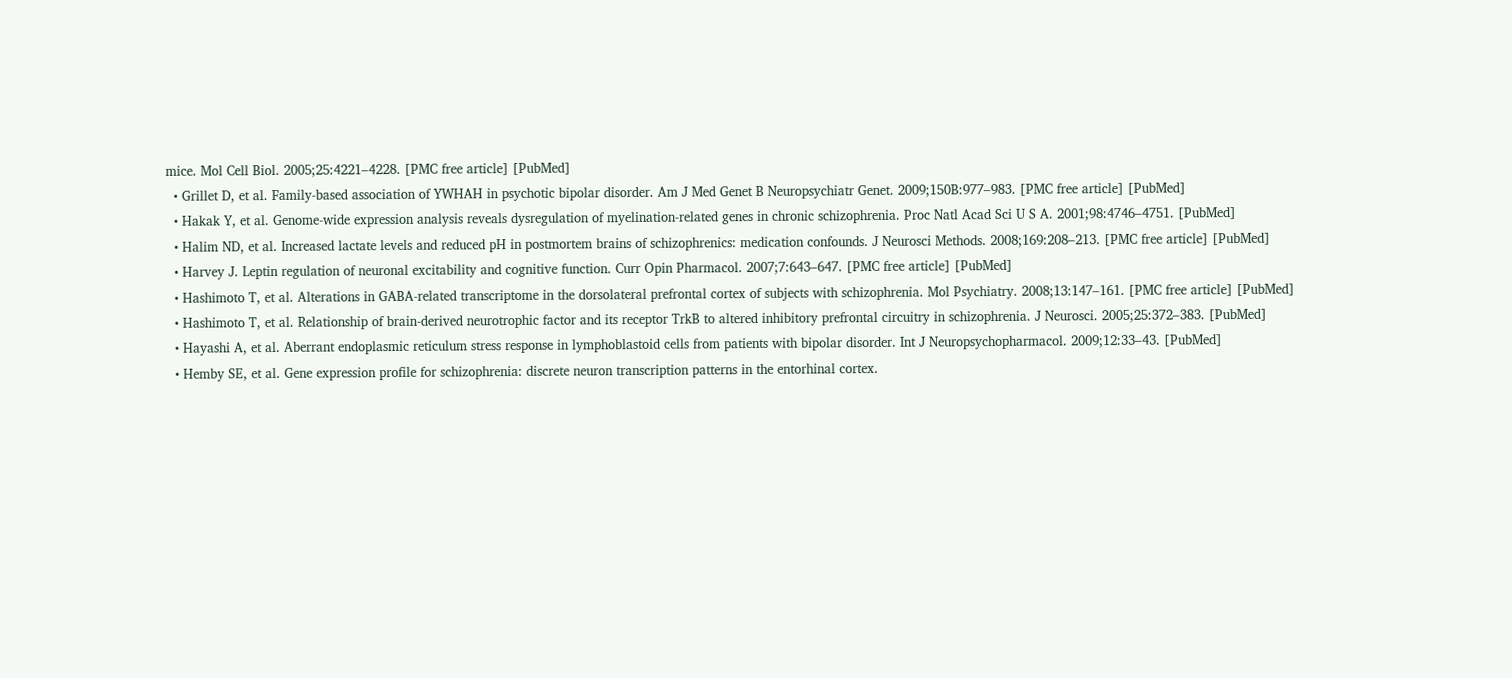mice. Mol Cell Biol. 2005;25:4221–4228. [PMC free article] [PubMed]
  • Grillet D, et al. Family-based association of YWHAH in psychotic bipolar disorder. Am J Med Genet B Neuropsychiatr Genet. 2009;150B:977–983. [PMC free article] [PubMed]
  • Hakak Y, et al. Genome-wide expression analysis reveals dysregulation of myelination-related genes in chronic schizophrenia. Proc Natl Acad Sci U S A. 2001;98:4746–4751. [PubMed]
  • Halim ND, et al. Increased lactate levels and reduced pH in postmortem brains of schizophrenics: medication confounds. J Neurosci Methods. 2008;169:208–213. [PMC free article] [PubMed]
  • Harvey J. Leptin regulation of neuronal excitability and cognitive function. Curr Opin Pharmacol. 2007;7:643–647. [PMC free article] [PubMed]
  • Hashimoto T, et al. Alterations in GABA-related transcriptome in the dorsolateral prefrontal cortex of subjects with schizophrenia. Mol Psychiatry. 2008;13:147–161. [PMC free article] [PubMed]
  • Hashimoto T, et al. Relationship of brain-derived neurotrophic factor and its receptor TrkB to altered inhibitory prefrontal circuitry in schizophrenia. J Neurosci. 2005;25:372–383. [PubMed]
  • Hayashi A, et al. Aberrant endoplasmic reticulum stress response in lymphoblastoid cells from patients with bipolar disorder. Int J Neuropsychopharmacol. 2009;12:33–43. [PubMed]
  • Hemby SE, et al. Gene expression profile for schizophrenia: discrete neuron transcription patterns in the entorhinal cortex.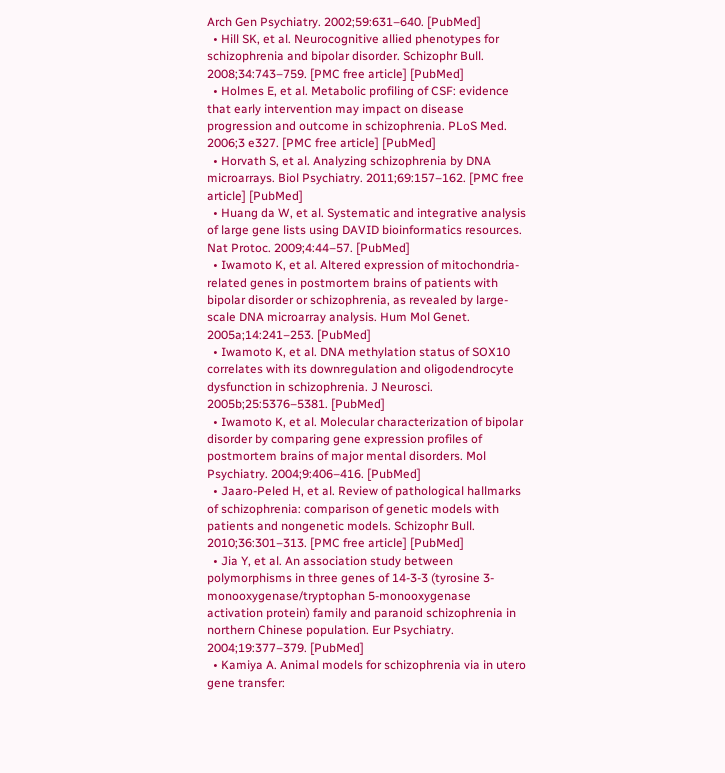Arch Gen Psychiatry. 2002;59:631–640. [PubMed]
  • Hill SK, et al. Neurocognitive allied phenotypes for schizophrenia and bipolar disorder. Schizophr Bull. 2008;34:743–759. [PMC free article] [PubMed]
  • Holmes E, et al. Metabolic profiling of CSF: evidence that early intervention may impact on disease progression and outcome in schizophrenia. PLoS Med. 2006;3 e327. [PMC free article] [PubMed]
  • Horvath S, et al. Analyzing schizophrenia by DNA microarrays. Biol Psychiatry. 2011;69:157–162. [PMC free article] [PubMed]
  • Huang da W, et al. Systematic and integrative analysis of large gene lists using DAVID bioinformatics resources. Nat Protoc. 2009;4:44–57. [PubMed]
  • Iwamoto K, et al. Altered expression of mitochondria-related genes in postmortem brains of patients with bipolar disorder or schizophrenia, as revealed by large-scale DNA microarray analysis. Hum Mol Genet. 2005a;14:241–253. [PubMed]
  • Iwamoto K, et al. DNA methylation status of SOX10 correlates with its downregulation and oligodendrocyte dysfunction in schizophrenia. J Neurosci. 2005b;25:5376–5381. [PubMed]
  • Iwamoto K, et al. Molecular characterization of bipolar disorder by comparing gene expression profiles of postmortem brains of major mental disorders. Mol Psychiatry. 2004;9:406–416. [PubMed]
  • Jaaro-Peled H, et al. Review of pathological hallmarks of schizophrenia: comparison of genetic models with patients and nongenetic models. Schizophr Bull. 2010;36:301–313. [PMC free article] [PubMed]
  • Jia Y, et al. An association study between polymorphisms in three genes of 14-3-3 (tyrosine 3-monooxygenase/tryptophan 5-monooxygenase activation protein) family and paranoid schizophrenia in northern Chinese population. Eur Psychiatry. 2004;19:377–379. [PubMed]
  • Kamiya A. Animal models for schizophrenia via in utero gene transfer: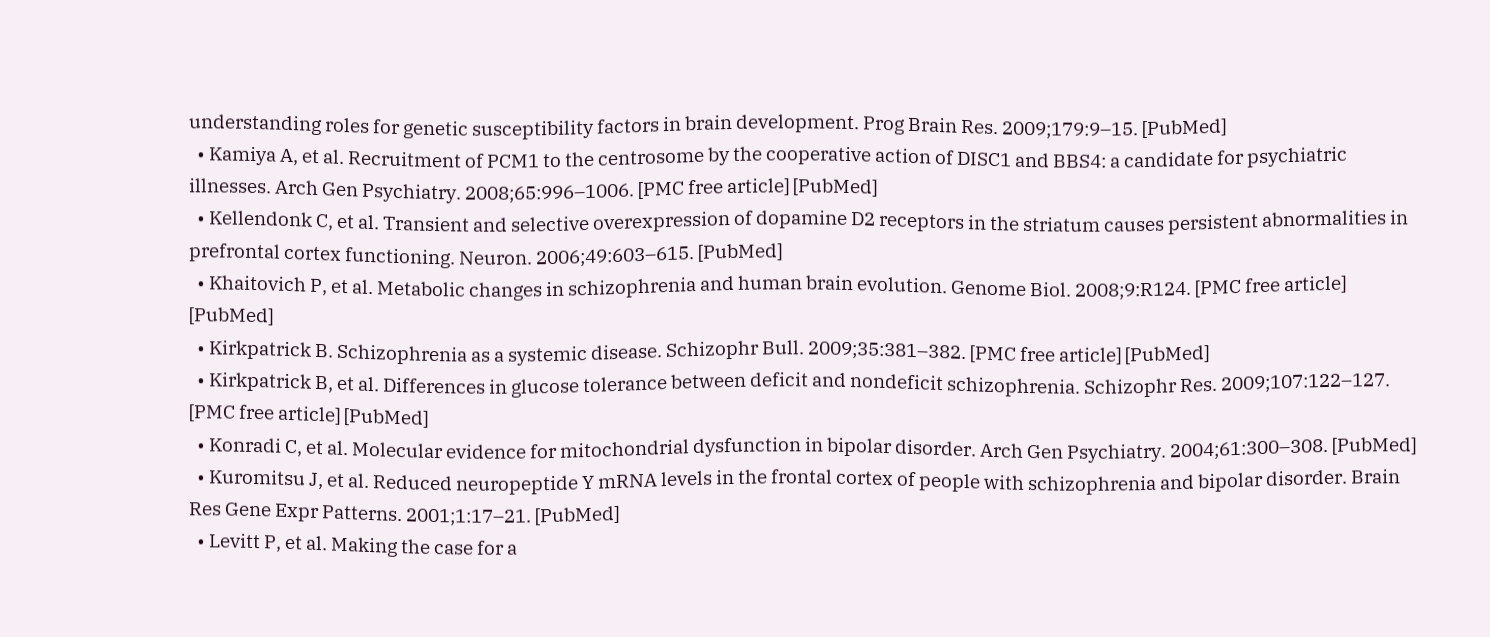understanding roles for genetic susceptibility factors in brain development. Prog Brain Res. 2009;179:9–15. [PubMed]
  • Kamiya A, et al. Recruitment of PCM1 to the centrosome by the cooperative action of DISC1 and BBS4: a candidate for psychiatric illnesses. Arch Gen Psychiatry. 2008;65:996–1006. [PMC free article] [PubMed]
  • Kellendonk C, et al. Transient and selective overexpression of dopamine D2 receptors in the striatum causes persistent abnormalities in prefrontal cortex functioning. Neuron. 2006;49:603–615. [PubMed]
  • Khaitovich P, et al. Metabolic changes in schizophrenia and human brain evolution. Genome Biol. 2008;9:R124. [PMC free article] [PubMed]
  • Kirkpatrick B. Schizophrenia as a systemic disease. Schizophr Bull. 2009;35:381–382. [PMC free article] [PubMed]
  • Kirkpatrick B, et al. Differences in glucose tolerance between deficit and nondeficit schizophrenia. Schizophr Res. 2009;107:122–127. [PMC free article] [PubMed]
  • Konradi C, et al. Molecular evidence for mitochondrial dysfunction in bipolar disorder. Arch Gen Psychiatry. 2004;61:300–308. [PubMed]
  • Kuromitsu J, et al. Reduced neuropeptide Y mRNA levels in the frontal cortex of people with schizophrenia and bipolar disorder. Brain Res Gene Expr Patterns. 2001;1:17–21. [PubMed]
  • Levitt P, et al. Making the case for a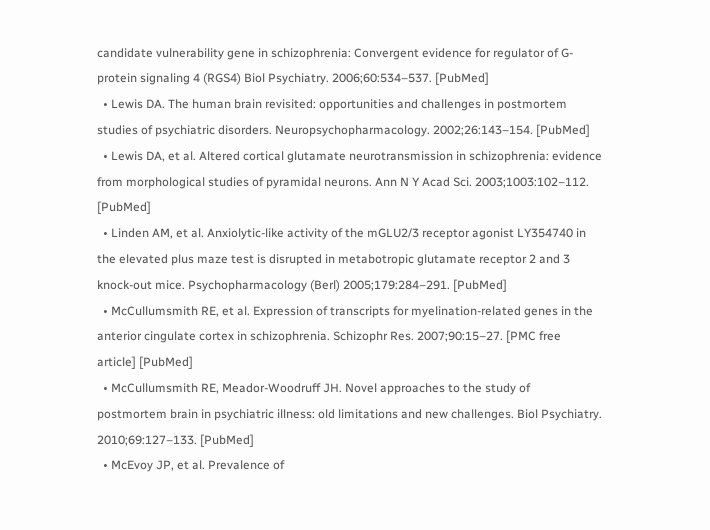candidate vulnerability gene in schizophrenia: Convergent evidence for regulator of G-protein signaling 4 (RGS4) Biol Psychiatry. 2006;60:534–537. [PubMed]
  • Lewis DA. The human brain revisited: opportunities and challenges in postmortem studies of psychiatric disorders. Neuropsychopharmacology. 2002;26:143–154. [PubMed]
  • Lewis DA, et al. Altered cortical glutamate neurotransmission in schizophrenia: evidence from morphological studies of pyramidal neurons. Ann N Y Acad Sci. 2003;1003:102–112. [PubMed]
  • Linden AM, et al. Anxiolytic-like activity of the mGLU2/3 receptor agonist LY354740 in the elevated plus maze test is disrupted in metabotropic glutamate receptor 2 and 3 knock-out mice. Psychopharmacology (Berl) 2005;179:284–291. [PubMed]
  • McCullumsmith RE, et al. Expression of transcripts for myelination-related genes in the anterior cingulate cortex in schizophrenia. Schizophr Res. 2007;90:15–27. [PMC free article] [PubMed]
  • McCullumsmith RE, Meador-Woodruff JH. Novel approaches to the study of postmortem brain in psychiatric illness: old limitations and new challenges. Biol Psychiatry. 2010;69:127–133. [PubMed]
  • McEvoy JP, et al. Prevalence of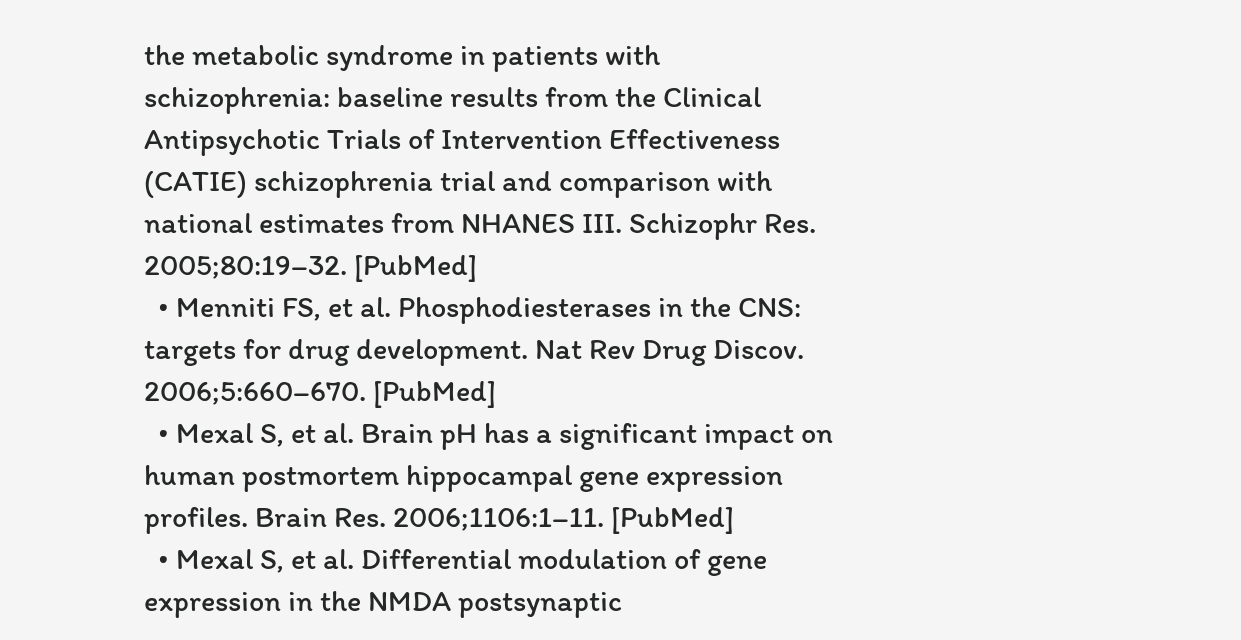the metabolic syndrome in patients with schizophrenia: baseline results from the Clinical Antipsychotic Trials of Intervention Effectiveness (CATIE) schizophrenia trial and comparison with national estimates from NHANES III. Schizophr Res. 2005;80:19–32. [PubMed]
  • Menniti FS, et al. Phosphodiesterases in the CNS: targets for drug development. Nat Rev Drug Discov. 2006;5:660–670. [PubMed]
  • Mexal S, et al. Brain pH has a significant impact on human postmortem hippocampal gene expression profiles. Brain Res. 2006;1106:1–11. [PubMed]
  • Mexal S, et al. Differential modulation of gene expression in the NMDA postsynaptic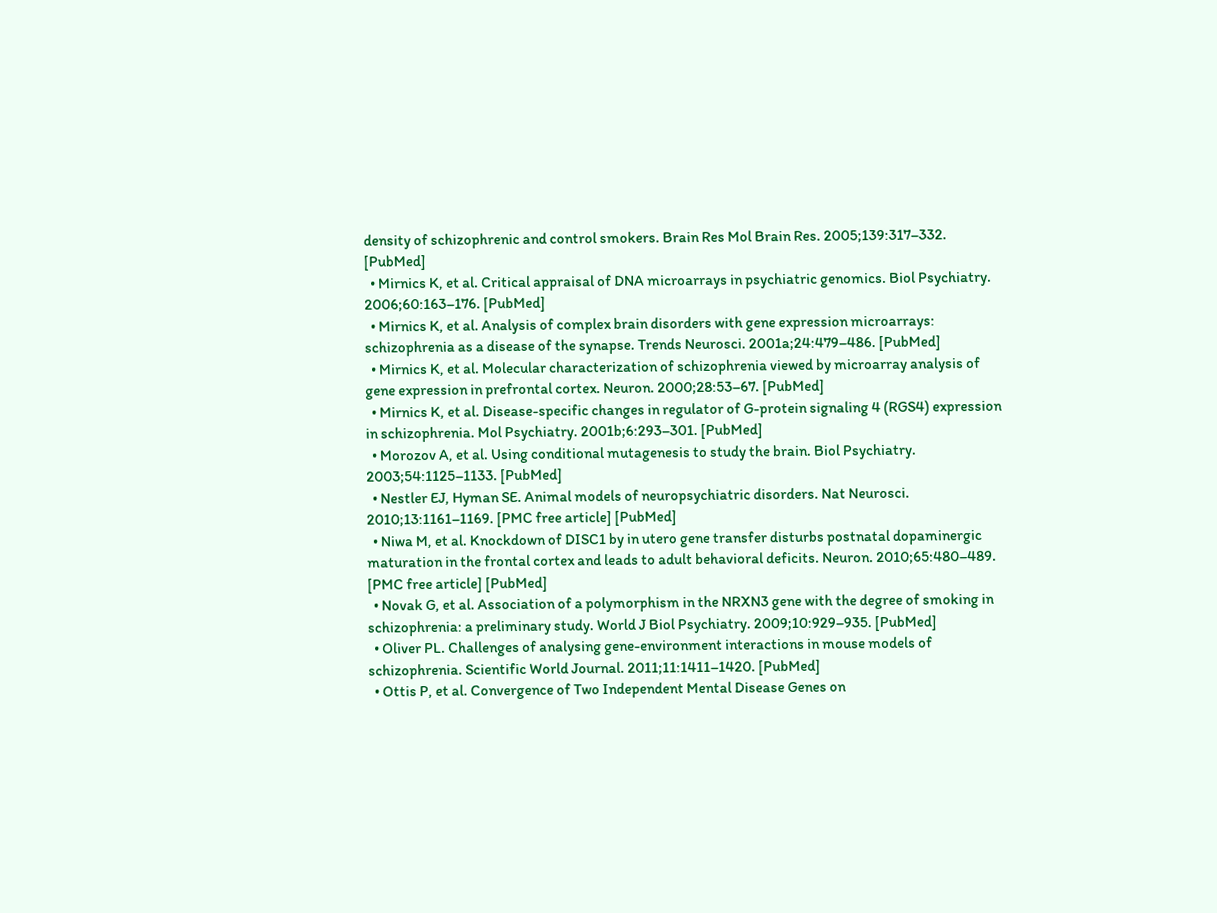density of schizophrenic and control smokers. Brain Res Mol Brain Res. 2005;139:317–332. [PubMed]
  • Mirnics K, et al. Critical appraisal of DNA microarrays in psychiatric genomics. Biol Psychiatry. 2006;60:163–176. [PubMed]
  • Mirnics K, et al. Analysis of complex brain disorders with gene expression microarrays: schizophrenia as a disease of the synapse. Trends Neurosci. 2001a;24:479–486. [PubMed]
  • Mirnics K, et al. Molecular characterization of schizophrenia viewed by microarray analysis of gene expression in prefrontal cortex. Neuron. 2000;28:53–67. [PubMed]
  • Mirnics K, et al. Disease-specific changes in regulator of G-protein signaling 4 (RGS4) expression in schizophrenia. Mol Psychiatry. 2001b;6:293–301. [PubMed]
  • Morozov A, et al. Using conditional mutagenesis to study the brain. Biol Psychiatry. 2003;54:1125–1133. [PubMed]
  • Nestler EJ, Hyman SE. Animal models of neuropsychiatric disorders. Nat Neurosci. 2010;13:1161–1169. [PMC free article] [PubMed]
  • Niwa M, et al. Knockdown of DISC1 by in utero gene transfer disturbs postnatal dopaminergic maturation in the frontal cortex and leads to adult behavioral deficits. Neuron. 2010;65:480–489. [PMC free article] [PubMed]
  • Novak G, et al. Association of a polymorphism in the NRXN3 gene with the degree of smoking in schizophrenia: a preliminary study. World J Biol Psychiatry. 2009;10:929–935. [PubMed]
  • Oliver PL. Challenges of analysing gene-environment interactions in mouse models of schizophrenia. Scientific World Journal. 2011;11:1411–1420. [PubMed]
  • Ottis P, et al. Convergence of Two Independent Mental Disease Genes on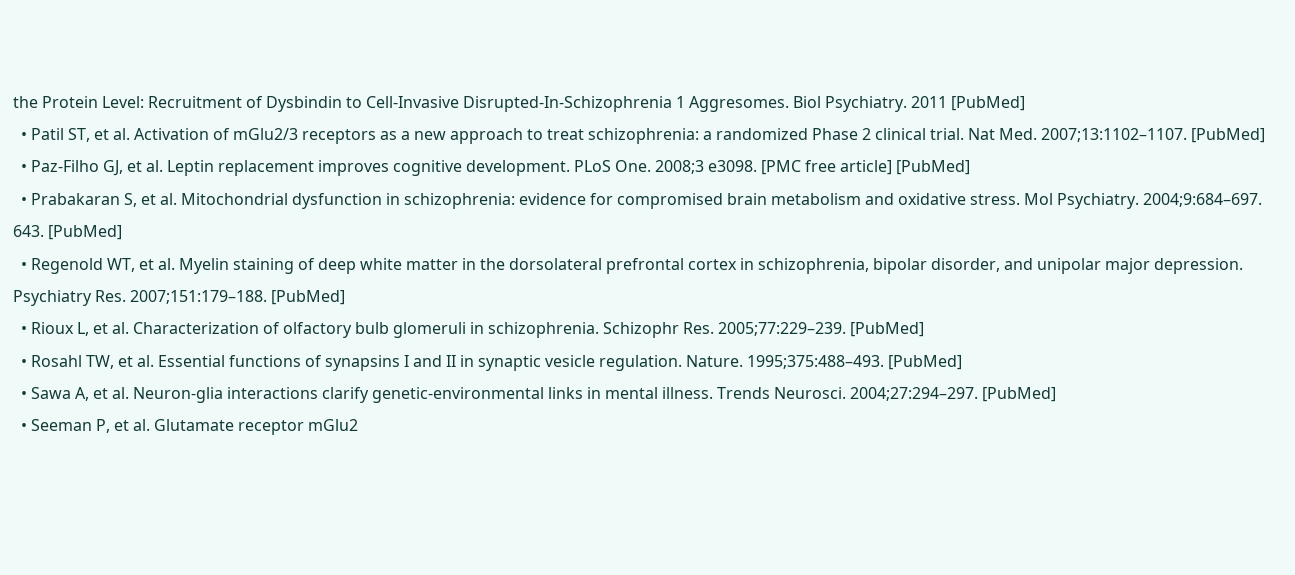the Protein Level: Recruitment of Dysbindin to Cell-Invasive Disrupted-In-Schizophrenia 1 Aggresomes. Biol Psychiatry. 2011 [PubMed]
  • Patil ST, et al. Activation of mGlu2/3 receptors as a new approach to treat schizophrenia: a randomized Phase 2 clinical trial. Nat Med. 2007;13:1102–1107. [PubMed]
  • Paz-Filho GJ, et al. Leptin replacement improves cognitive development. PLoS One. 2008;3 e3098. [PMC free article] [PubMed]
  • Prabakaran S, et al. Mitochondrial dysfunction in schizophrenia: evidence for compromised brain metabolism and oxidative stress. Mol Psychiatry. 2004;9:684–697. 643. [PubMed]
  • Regenold WT, et al. Myelin staining of deep white matter in the dorsolateral prefrontal cortex in schizophrenia, bipolar disorder, and unipolar major depression. Psychiatry Res. 2007;151:179–188. [PubMed]
  • Rioux L, et al. Characterization of olfactory bulb glomeruli in schizophrenia. Schizophr Res. 2005;77:229–239. [PubMed]
  • Rosahl TW, et al. Essential functions of synapsins I and II in synaptic vesicle regulation. Nature. 1995;375:488–493. [PubMed]
  • Sawa A, et al. Neuron-glia interactions clarify genetic-environmental links in mental illness. Trends Neurosci. 2004;27:294–297. [PubMed]
  • Seeman P, et al. Glutamate receptor mGlu2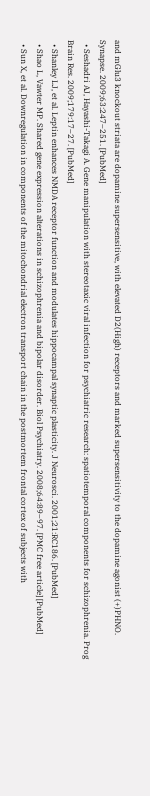and mGlu3 knockout striata are dopamine supersensitive, with elevated D2(High) receptors and marked supersensitivity to the dopamine agonist (+)PHNO. Synapse. 2009;63:247–251. [PubMed]
  • Seshadri AJ, Hayashi-Takagi A. Gene manipulation with stereotaxic viral infection for psychiatric research: spatiotemporal components for schizophrenia. Prog Brain Res. 2009;179:17–27. [PubMed]
  • Shanley LJ, et al. Leptin enhances NMDA receptor function and modulates hippocampal synaptic plasticity. J Neurosci. 2001;21:RC186. [PubMed]
  • Shao L, Vawter MP. Shared gene expression alterations in schizophrenia and bipolar disorder. Biol Psychiatry. 2008;64:89–97. [PMC free article] [PubMed]
  • Sun X, et al. Downregulation in components of the mitochondrial electron transport chain in the postmortem frontal cortex of subjects with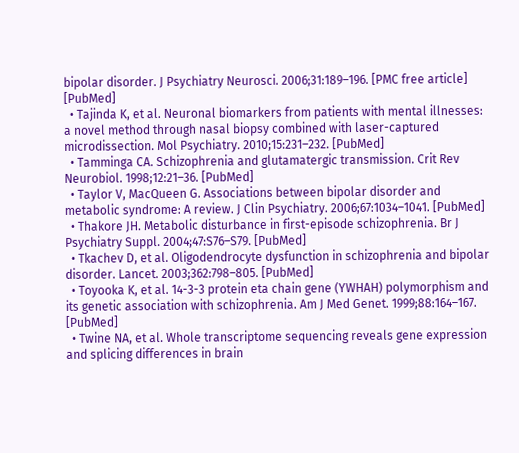bipolar disorder. J Psychiatry Neurosci. 2006;31:189–196. [PMC free article] [PubMed]
  • Tajinda K, et al. Neuronal biomarkers from patients with mental illnesses: a novel method through nasal biopsy combined with laser-captured microdissection. Mol Psychiatry. 2010;15:231–232. [PubMed]
  • Tamminga CA. Schizophrenia and glutamatergic transmission. Crit Rev Neurobiol. 1998;12:21–36. [PubMed]
  • Taylor V, MacQueen G. Associations between bipolar disorder and metabolic syndrome: A review. J Clin Psychiatry. 2006;67:1034–1041. [PubMed]
  • Thakore JH. Metabolic disturbance in first-episode schizophrenia. Br J Psychiatry Suppl. 2004;47:S76–S79. [PubMed]
  • Tkachev D, et al. Oligodendrocyte dysfunction in schizophrenia and bipolar disorder. Lancet. 2003;362:798–805. [PubMed]
  • Toyooka K, et al. 14-3-3 protein eta chain gene (YWHAH) polymorphism and its genetic association with schizophrenia. Am J Med Genet. 1999;88:164–167. [PubMed]
  • Twine NA, et al. Whole transcriptome sequencing reveals gene expression and splicing differences in brain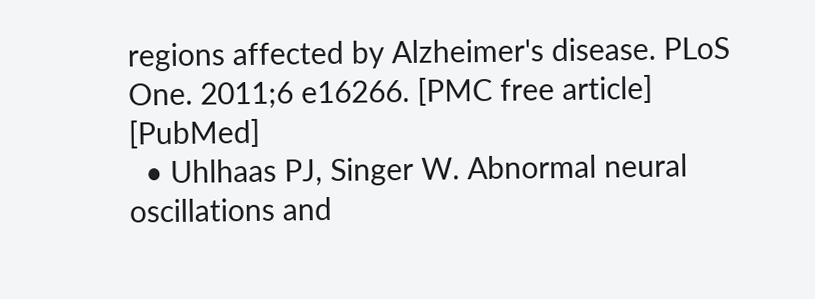regions affected by Alzheimer's disease. PLoS One. 2011;6 e16266. [PMC free article] [PubMed]
  • Uhlhaas PJ, Singer W. Abnormal neural oscillations and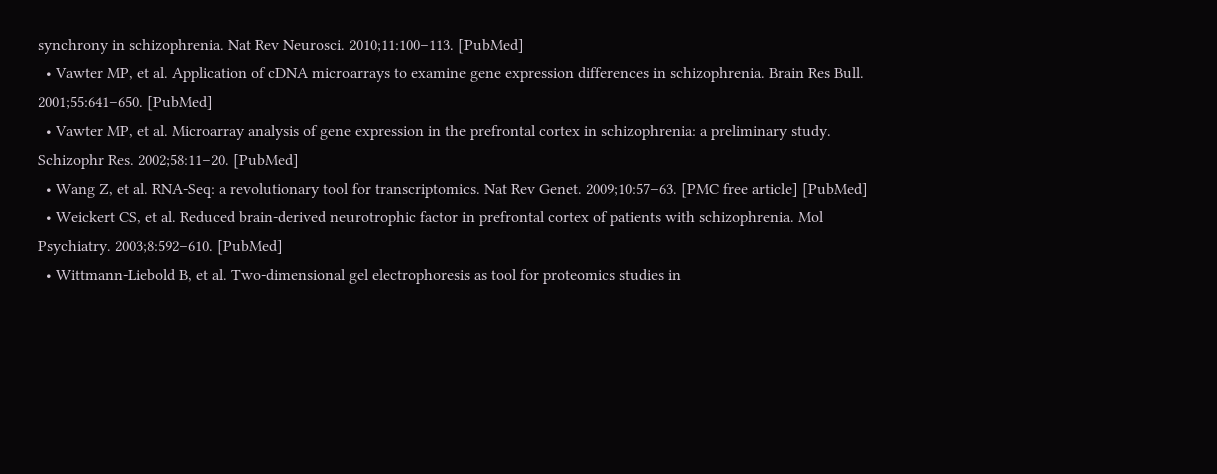synchrony in schizophrenia. Nat Rev Neurosci. 2010;11:100–113. [PubMed]
  • Vawter MP, et al. Application of cDNA microarrays to examine gene expression differences in schizophrenia. Brain Res Bull. 2001;55:641–650. [PubMed]
  • Vawter MP, et al. Microarray analysis of gene expression in the prefrontal cortex in schizophrenia: a preliminary study. Schizophr Res. 2002;58:11–20. [PubMed]
  • Wang Z, et al. RNA-Seq: a revolutionary tool for transcriptomics. Nat Rev Genet. 2009;10:57–63. [PMC free article] [PubMed]
  • Weickert CS, et al. Reduced brain-derived neurotrophic factor in prefrontal cortex of patients with schizophrenia. Mol Psychiatry. 2003;8:592–610. [PubMed]
  • Wittmann-Liebold B, et al. Two-dimensional gel electrophoresis as tool for proteomics studies in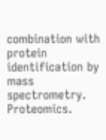combination with protein identification by mass spectrometry. Proteomics.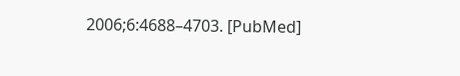2006;6:4688–4703. [PubMed]